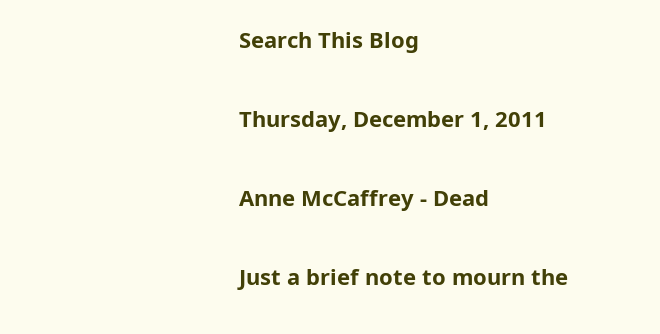Search This Blog

Thursday, December 1, 2011

Anne McCaffrey - Dead

Just a brief note to mourn the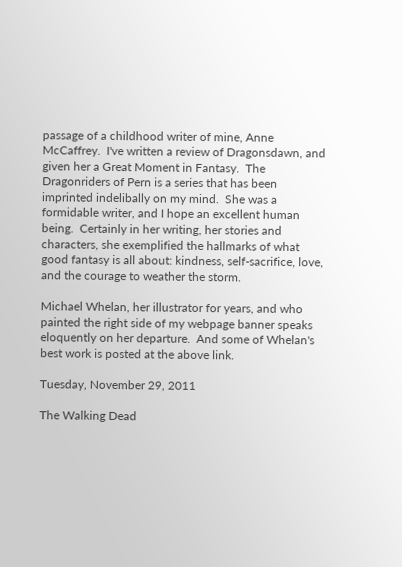passage of a childhood writer of mine, Anne McCaffrey.  I've written a review of Dragonsdawn, and given her a Great Moment in Fantasy.  The Dragonriders of Pern is a series that has been imprinted indelibally on my mind.  She was a formidable writer, and I hope an excellent human being.  Certainly in her writing, her stories and characters, she exemplified the hallmarks of what good fantasy is all about: kindness, self-sacrifice, love, and the courage to weather the storm.

Michael Whelan, her illustrator for years, and who painted the right side of my webpage banner speaks eloquently on her departure.  And some of Whelan's best work is posted at the above link.

Tuesday, November 29, 2011

The Walking Dead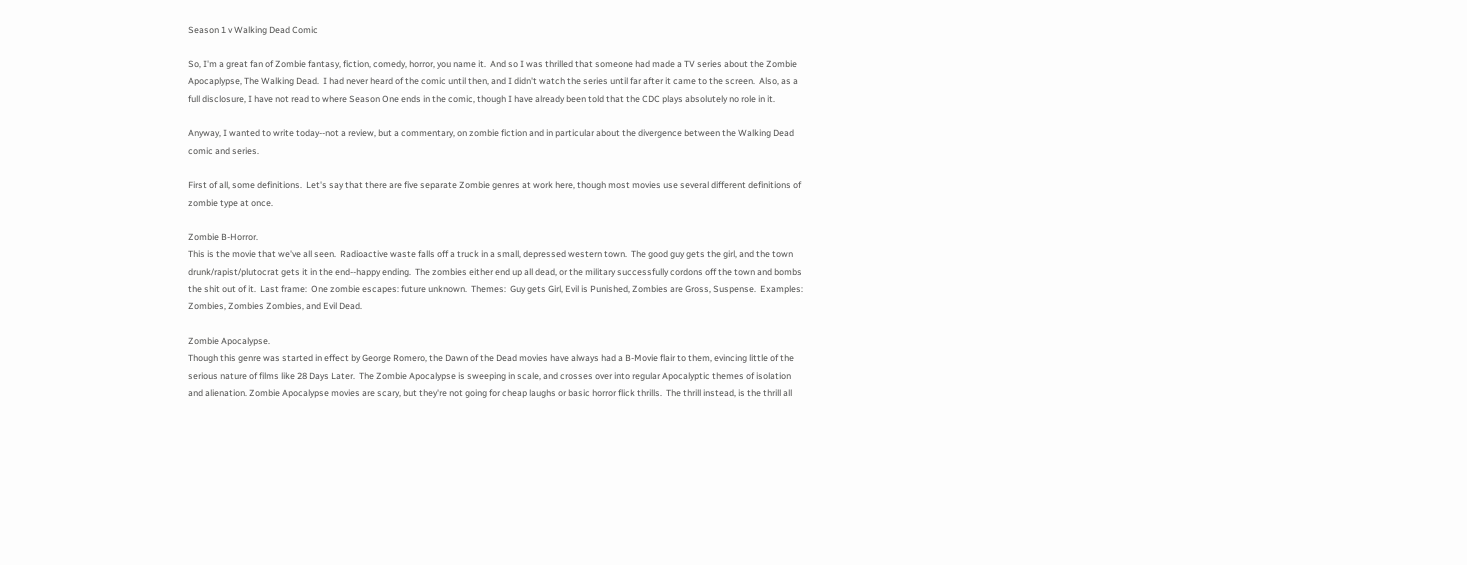Season 1 v Walking Dead Comic

So, I'm a great fan of Zombie fantasy, fiction, comedy, horror, you name it.  And so I was thrilled that someone had made a TV series about the Zombie Apocaplypse, The Walking Dead.  I had never heard of the comic until then, and I didn't watch the series until far after it came to the screen.  Also, as a full disclosure, I have not read to where Season One ends in the comic, though I have already been told that the CDC plays absolutely no role in it.

Anyway, I wanted to write today--not a review, but a commentary, on zombie fiction and in particular about the divergence between the Walking Dead comic and series.

First of all, some definitions.  Let's say that there are five separate Zombie genres at work here, though most movies use several different definitions of zombie type at once.

Zombie B-Horror.
This is the movie that we've all seen.  Radioactive waste falls off a truck in a small, depressed western town.  The good guy gets the girl, and the town drunk/rapist/plutocrat gets it in the end--happy ending.  The zombies either end up all dead, or the military successfully cordons off the town and bombs the shit out of it.  Last frame:  One zombie escapes: future unknown.  Themes:  Guy gets Girl, Evil is Punished, Zombies are Gross, Suspense.  Examples:  Zombies, Zombies Zombies, and Evil Dead.

Zombie Apocalypse.
Though this genre was started in effect by George Romero, the Dawn of the Dead movies have always had a B-Movie flair to them, evincing little of the serious nature of films like 28 Days Later.  The Zombie Apocalypse is sweeping in scale, and crosses over into regular Apocalyptic themes of isolation and alienation. Zombie Apocalypse movies are scary, but they're not going for cheap laughs or basic horror flick thrills.  The thrill instead, is the thrill all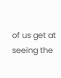of us get at seeing the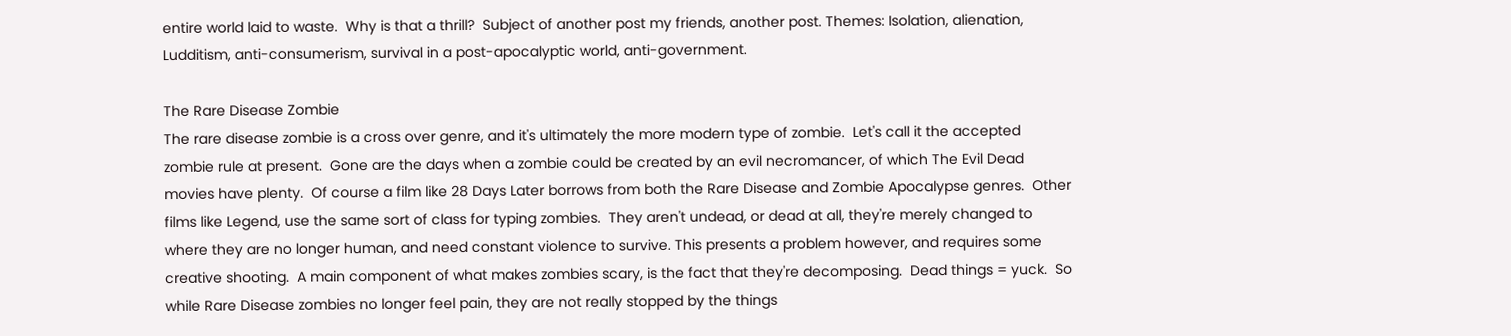entire world laid to waste.  Why is that a thrill?  Subject of another post my friends, another post. Themes: Isolation, alienation, Ludditism, anti-consumerism, survival in a post-apocalyptic world, anti-government.

The Rare Disease Zombie
The rare disease zombie is a cross over genre, and it's ultimately the more modern type of zombie.  Let's call it the accepted zombie rule at present.  Gone are the days when a zombie could be created by an evil necromancer, of which The Evil Dead movies have plenty.  Of course a film like 28 Days Later borrows from both the Rare Disease and Zombie Apocalypse genres.  Other films like Legend, use the same sort of class for typing zombies.  They aren't undead, or dead at all, they're merely changed to where they are no longer human, and need constant violence to survive. This presents a problem however, and requires some creative shooting.  A main component of what makes zombies scary, is the fact that they're decomposing.  Dead things = yuck.  So while Rare Disease zombies no longer feel pain, they are not really stopped by the things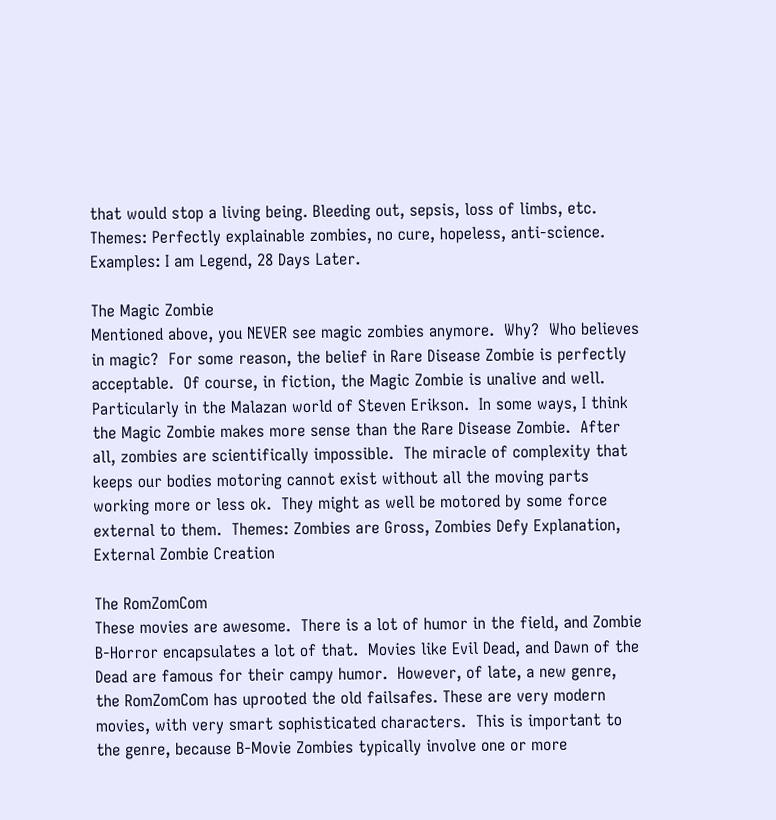that would stop a living being. Bleeding out, sepsis, loss of limbs, etc.  Themes: Perfectly explainable zombies, no cure, hopeless, anti-science. Examples: I am Legend, 28 Days Later.

The Magic Zombie
Mentioned above, you NEVER see magic zombies anymore.  Why?  Who believes in magic?  For some reason, the belief in Rare Disease Zombie is perfectly acceptable.  Of course, in fiction, the Magic Zombie is unalive and well.  Particularly in the Malazan world of Steven Erikson.  In some ways, I think the Magic Zombie makes more sense than the Rare Disease Zombie.  After all, zombies are scientifically impossible.  The miracle of complexity that keeps our bodies motoring cannot exist without all the moving parts working more or less ok.  They might as well be motored by some force external to them.  Themes: Zombies are Gross, Zombies Defy Explanation, External Zombie Creation

The RomZomCom
These movies are awesome.  There is a lot of humor in the field, and Zombie B-Horror encapsulates a lot of that.  Movies like Evil Dead, and Dawn of the Dead are famous for their campy humor.  However, of late, a new genre, the RomZomCom has uprooted the old failsafes. These are very modern movies, with very smart sophisticated characters.  This is important to the genre, because B-Movie Zombies typically involve one or more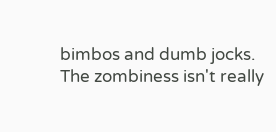bimbos and dumb jocks.  The zombiness isn't really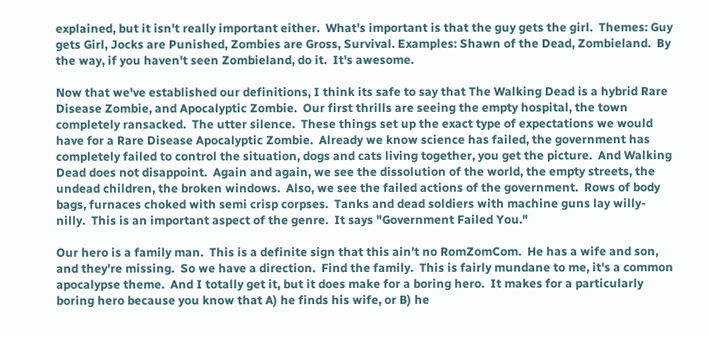explained, but it isn't really important either.  What's important is that the guy gets the girl.  Themes: Guy gets Girl, Jocks are Punished, Zombies are Gross, Survival. Examples: Shawn of the Dead, Zombieland.  By the way, if you haven't seen Zombieland, do it.  It's awesome.

Now that we've established our definitions, I think its safe to say that The Walking Dead is a hybrid Rare Disease Zombie, and Apocalyptic Zombie.  Our first thrills are seeing the empty hospital, the town completely ransacked.  The utter silence.  These things set up the exact type of expectations we would have for a Rare Disease Apocalyptic Zombie.  Already we know science has failed, the government has completely failed to control the situation, dogs and cats living together, you get the picture.  And Walking Dead does not disappoint.  Again and again, we see the dissolution of the world, the empty streets, the undead children, the broken windows.  Also, we see the failed actions of the government.  Rows of body bags, furnaces choked with semi crisp corpses.  Tanks and dead soldiers with machine guns lay willy-nilly.  This is an important aspect of the genre.  It says "Government Failed You."

Our hero is a family man.  This is a definite sign that this ain't no RomZomCom.  He has a wife and son, and they're missing.  So we have a direction.  Find the family.  This is fairly mundane to me, it's a common apocalypse theme.  And I totally get it, but it does make for a boring hero.  It makes for a particularly boring hero because you know that A) he finds his wife, or B) he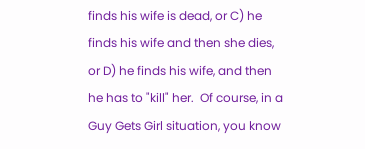finds his wife is dead, or C) he finds his wife and then she dies, or D) he finds his wife, and then he has to "kill" her.  Of course, in a Guy Gets Girl situation, you know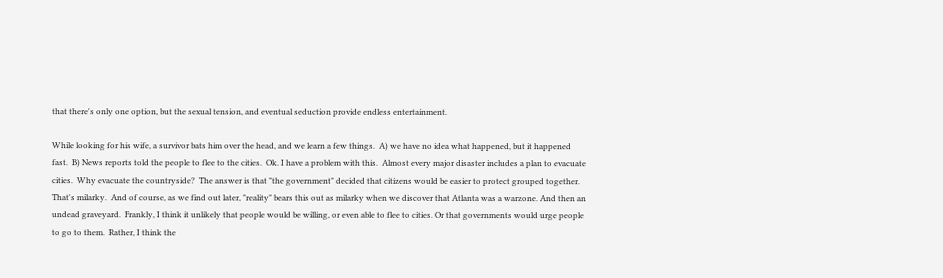that there's only one option, but the sexual tension, and eventual seduction provide endless entertainment.

While looking for his wife, a survivor bats him over the head, and we learn a few things.  A) we have no idea what happened, but it happened fast.  B) News reports told the people to flee to the cities.  Ok. I have a problem with this.  Almost every major disaster includes a plan to evacuate cities.  Why evacuate the countryside?  The answer is that "the government" decided that citizens would be easier to protect grouped together.  That's milarky.  And of course, as we find out later, "reality" bears this out as milarky when we discover that Atlanta was a warzone. And then an undead graveyard.  Frankly, I think it unlikely that people would be willing, or even able to flee to cities. Or that governments would urge people to go to them.  Rather, I think the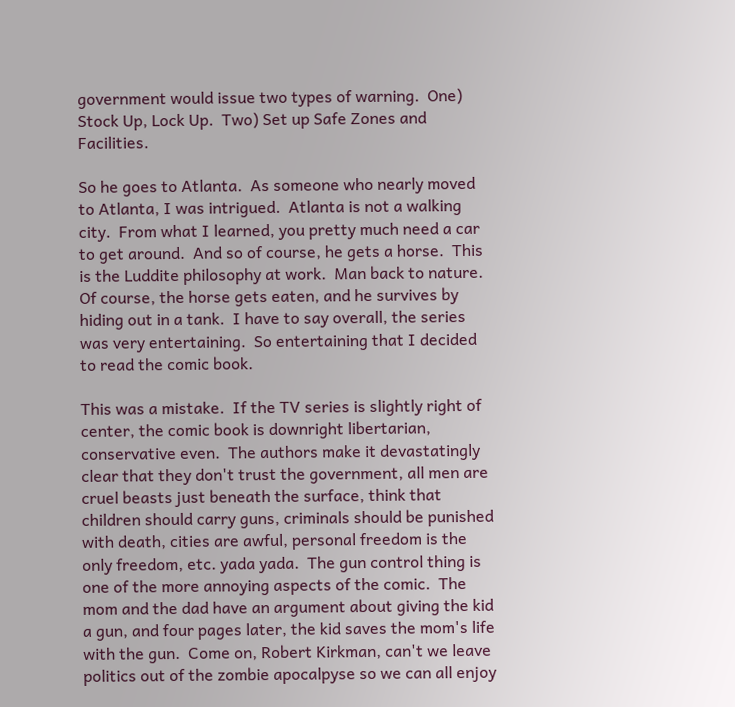government would issue two types of warning.  One) Stock Up, Lock Up.  Two) Set up Safe Zones and Facilities.

So he goes to Atlanta.  As someone who nearly moved to Atlanta, I was intrigued.  Atlanta is not a walking city.  From what I learned, you pretty much need a car to get around.  And so of course, he gets a horse.  This is the Luddite philosophy at work.  Man back to nature.  Of course, the horse gets eaten, and he survives by hiding out in a tank.  I have to say overall, the series was very entertaining.  So entertaining that I decided to read the comic book.

This was a mistake.  If the TV series is slightly right of center, the comic book is downright libertarian, conservative even.  The authors make it devastatingly clear that they don't trust the government, all men are cruel beasts just beneath the surface, think that children should carry guns, criminals should be punished with death, cities are awful, personal freedom is the only freedom, etc. yada yada.  The gun control thing is one of the more annoying aspects of the comic.  The mom and the dad have an argument about giving the kid a gun, and four pages later, the kid saves the mom's life with the gun.  Come on, Robert Kirkman, can't we leave politics out of the zombie apocalpyse so we can all enjoy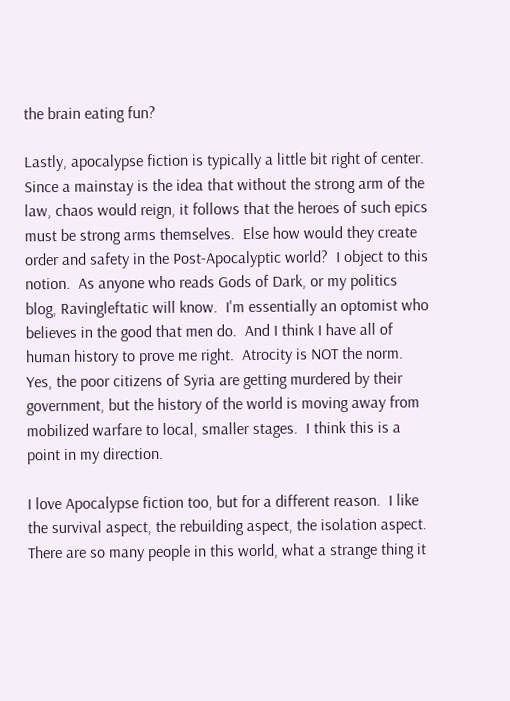the brain eating fun?

Lastly, apocalypse fiction is typically a little bit right of center.  Since a mainstay is the idea that without the strong arm of the law, chaos would reign, it follows that the heroes of such epics must be strong arms themselves.  Else how would they create order and safety in the Post-Apocalyptic world?  I object to this notion.  As anyone who reads Gods of Dark, or my politics blog, Ravingleftatic will know.  I'm essentially an optomist who believes in the good that men do.  And I think I have all of human history to prove me right.  Atrocity is NOT the norm.  Yes, the poor citizens of Syria are getting murdered by their government, but the history of the world is moving away from mobilized warfare to local, smaller stages.  I think this is a point in my direction.

I love Apocalypse fiction too, but for a different reason.  I like the survival aspect, the rebuilding aspect, the isolation aspect.  There are so many people in this world, what a strange thing it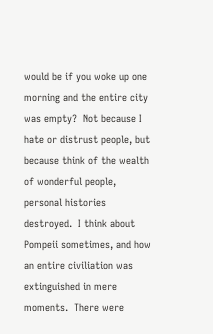would be if you woke up one morning and the entire city was empty?  Not because I hate or distrust people, but because think of the wealth of wonderful people, personal histories destroyed.  I think about Pompeii sometimes, and how an entire civiliation was extinguished in mere moments.  There were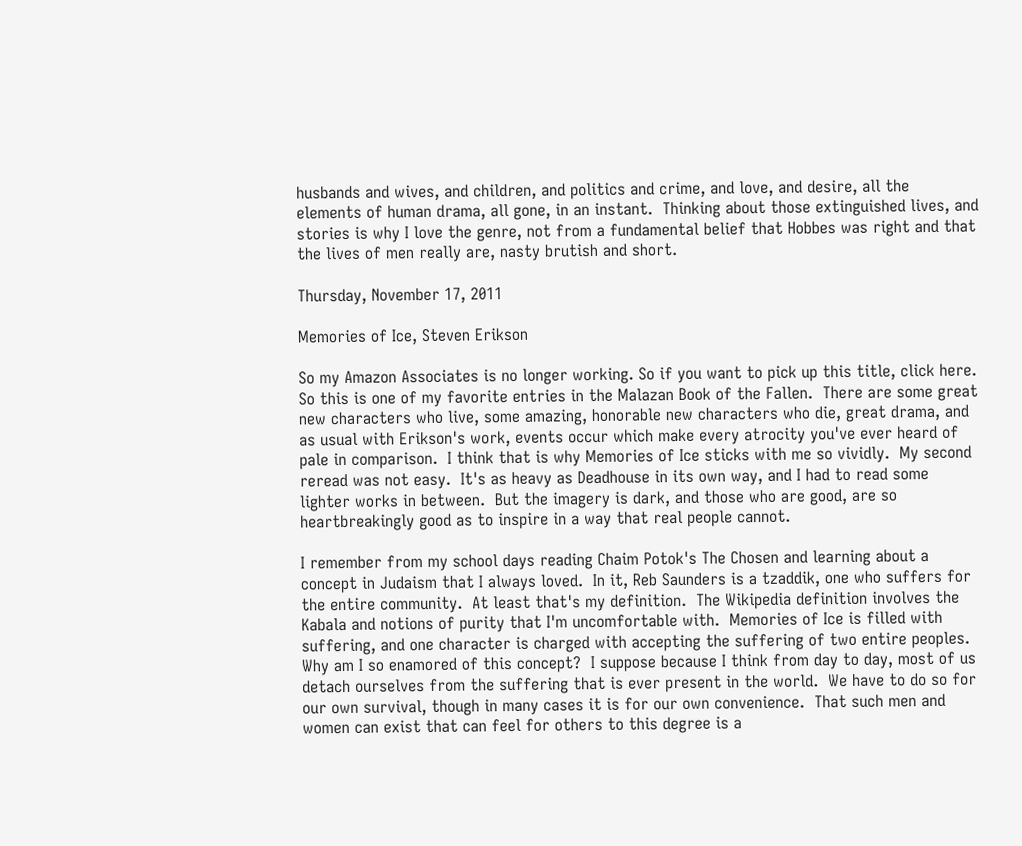husbands and wives, and children, and politics and crime, and love, and desire, all the elements of human drama, all gone, in an instant.  Thinking about those extinguished lives, and stories is why I love the genre, not from a fundamental belief that Hobbes was right and that the lives of men really are, nasty brutish and short.

Thursday, November 17, 2011

Memories of Ice, Steven Erikson

So my Amazon Associates is no longer working. So if you want to pick up this title, click here.
So this is one of my favorite entries in the Malazan Book of the Fallen.  There are some great new characters who live, some amazing, honorable new characters who die, great drama, and as usual with Erikson's work, events occur which make every atrocity you've ever heard of pale in comparison.  I think that is why Memories of Ice sticks with me so vividly.  My second reread was not easy.  It's as heavy as Deadhouse in its own way, and I had to read some lighter works in between.  But the imagery is dark, and those who are good, are so heartbreakingly good as to inspire in a way that real people cannot.

I remember from my school days reading Chaim Potok's The Chosen and learning about a concept in Judaism that I always loved.  In it, Reb Saunders is a tzaddik, one who suffers for the entire community.  At least that's my definition.  The Wikipedia definition involves the Kabala and notions of purity that I'm uncomfortable with.  Memories of Ice is filled with suffering, and one character is charged with accepting the suffering of two entire peoples. Why am I so enamored of this concept?  I suppose because I think from day to day, most of us detach ourselves from the suffering that is ever present in the world.  We have to do so for our own survival, though in many cases it is for our own convenience.  That such men and women can exist that can feel for others to this degree is a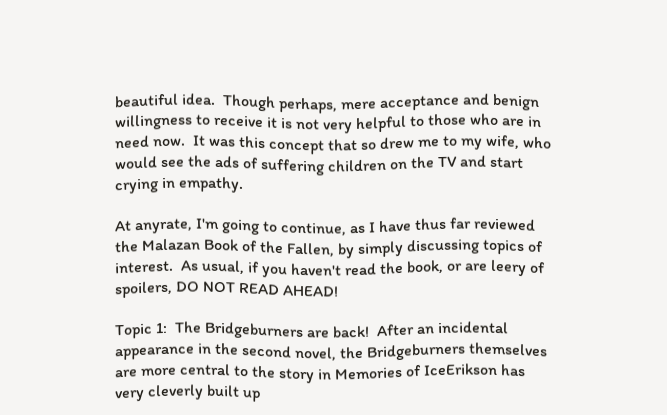beautiful idea.  Though perhaps, mere acceptance and benign willingness to receive it is not very helpful to those who are in need now.  It was this concept that so drew me to my wife, who would see the ads of suffering children on the TV and start crying in empathy.

At anyrate, I'm going to continue, as I have thus far reviewed the Malazan Book of the Fallen, by simply discussing topics of interest.  As usual, if you haven't read the book, or are leery of spoilers, DO NOT READ AHEAD!

Topic 1:  The Bridgeburners are back!  After an incidental appearance in the second novel, the Bridgeburners themselves are more central to the story in Memories of IceErikson has very cleverly built up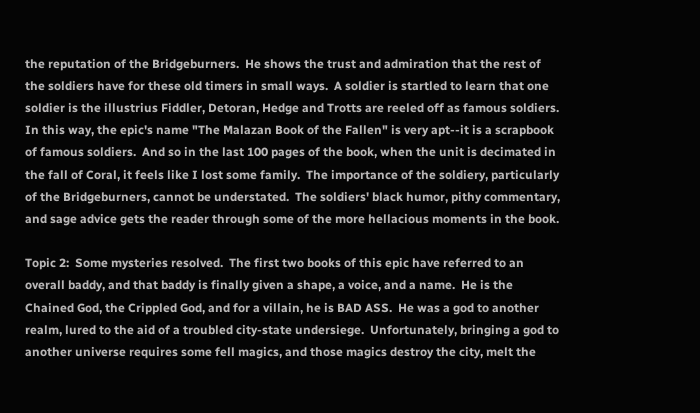the reputation of the Bridgeburners.  He shows the trust and admiration that the rest of the soldiers have for these old timers in small ways.  A soldier is startled to learn that one soldier is the illustrius Fiddler, Detoran, Hedge and Trotts are reeled off as famous soldiers.  In this way, the epic's name "The Malazan Book of the Fallen" is very apt--it is a scrapbook of famous soldiers.  And so in the last 100 pages of the book, when the unit is decimated in the fall of Coral, it feels like I lost some family.  The importance of the soldiery, particularly of the Bridgeburners, cannot be understated.  The soldiers' black humor, pithy commentary, and sage advice gets the reader through some of the more hellacious moments in the book.

Topic 2:  Some mysteries resolved.  The first two books of this epic have referred to an overall baddy, and that baddy is finally given a shape, a voice, and a name.  He is the Chained God, the Crippled God, and for a villain, he is BAD ASS.  He was a god to another realm, lured to the aid of a troubled city-state undersiege.  Unfortunately, bringing a god to another universe requires some fell magics, and those magics destroy the city, melt the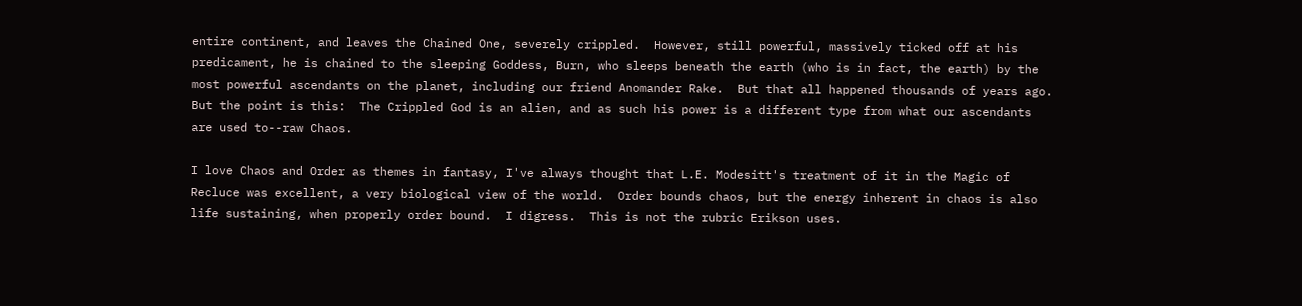entire continent, and leaves the Chained One, severely crippled.  However, still powerful, massively ticked off at his predicament, he is chained to the sleeping Goddess, Burn, who sleeps beneath the earth (who is in fact, the earth) by the most powerful ascendants on the planet, including our friend Anomander Rake.  But that all happened thousands of years ago.  But the point is this:  The Crippled God is an alien, and as such his power is a different type from what our ascendants are used to--raw Chaos.

I love Chaos and Order as themes in fantasy, I've always thought that L.E. Modesitt's treatment of it in the Magic of Recluce was excellent, a very biological view of the world.  Order bounds chaos, but the energy inherent in chaos is also life sustaining, when properly order bound.  I digress.  This is not the rubric Erikson uses.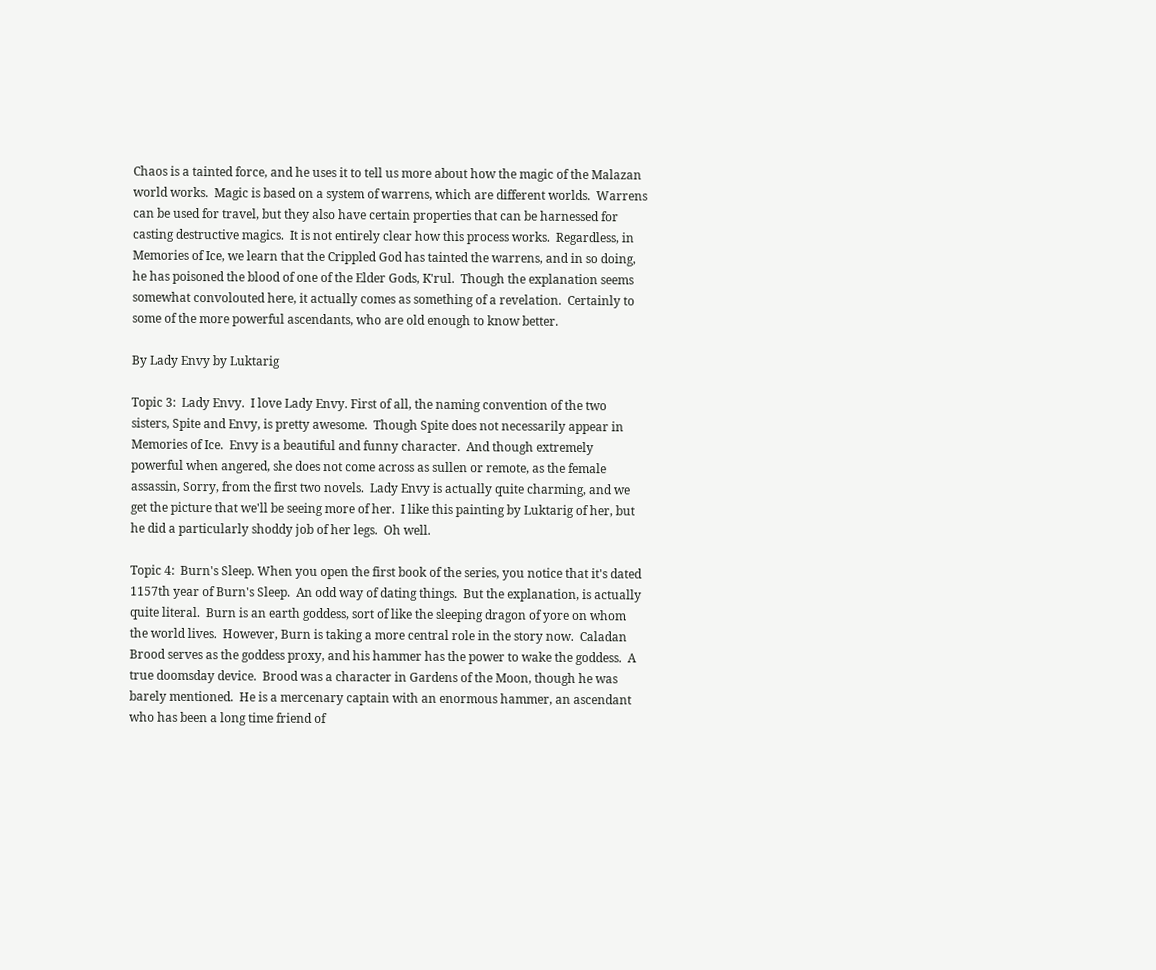Chaos is a tainted force, and he uses it to tell us more about how the magic of the Malazan world works.  Magic is based on a system of warrens, which are different worlds.  Warrens can be used for travel, but they also have certain properties that can be harnessed for casting destructive magics.  It is not entirely clear how this process works.  Regardless, in Memories of Ice, we learn that the Crippled God has tainted the warrens, and in so doing, he has poisoned the blood of one of the Elder Gods, K'rul.  Though the explanation seems somewhat convolouted here, it actually comes as something of a revelation.  Certainly to some of the more powerful ascendants, who are old enough to know better.

By Lady Envy by Luktarig

Topic 3:  Lady Envy.  I love Lady Envy. First of all, the naming convention of the two sisters, Spite and Envy, is pretty awesome.  Though Spite does not necessarily appear in Memories of Ice.  Envy is a beautiful and funny character.  And though extremely powerful when angered, she does not come across as sullen or remote, as the female assassin, Sorry, from the first two novels.  Lady Envy is actually quite charming, and we get the picture that we'll be seeing more of her.  I like this painting by Luktarig of her, but he did a particularly shoddy job of her legs.  Oh well.

Topic 4:  Burn's Sleep. When you open the first book of the series, you notice that it's dated 1157th year of Burn's Sleep.  An odd way of dating things.  But the explanation, is actually quite literal.  Burn is an earth goddess, sort of like the sleeping dragon of yore on whom the world lives.  However, Burn is taking a more central role in the story now.  Caladan Brood serves as the goddess proxy, and his hammer has the power to wake the goddess.  A true doomsday device.  Brood was a character in Gardens of the Moon, though he was barely mentioned.  He is a mercenary captain with an enormous hammer, an ascendant who has been a long time friend of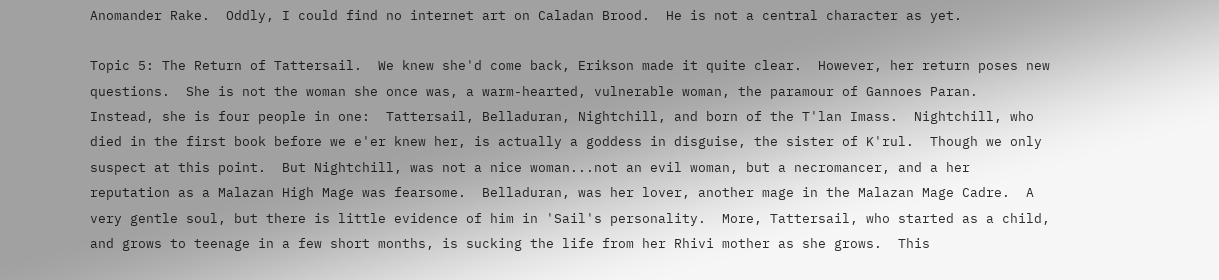Anomander Rake.  Oddly, I could find no internet art on Caladan Brood.  He is not a central character as yet.

Topic 5: The Return of Tattersail.  We knew she'd come back, Erikson made it quite clear.  However, her return poses new questions.  She is not the woman she once was, a warm-hearted, vulnerable woman, the paramour of Gannoes Paran.  Instead, she is four people in one:  Tattersail, Belladuran, Nightchill, and born of the T'lan Imass.  Nightchill, who died in the first book before we e'er knew her, is actually a goddess in disguise, the sister of K'rul.  Though we only suspect at this point.  But Nightchill, was not a nice woman...not an evil woman, but a necromancer, and a her reputation as a Malazan High Mage was fearsome.  Belladuran, was her lover, another mage in the Malazan Mage Cadre.  A very gentle soul, but there is little evidence of him in 'Sail's personality.  More, Tattersail, who started as a child, and grows to teenage in a few short months, is sucking the life from her Rhivi mother as she grows.  This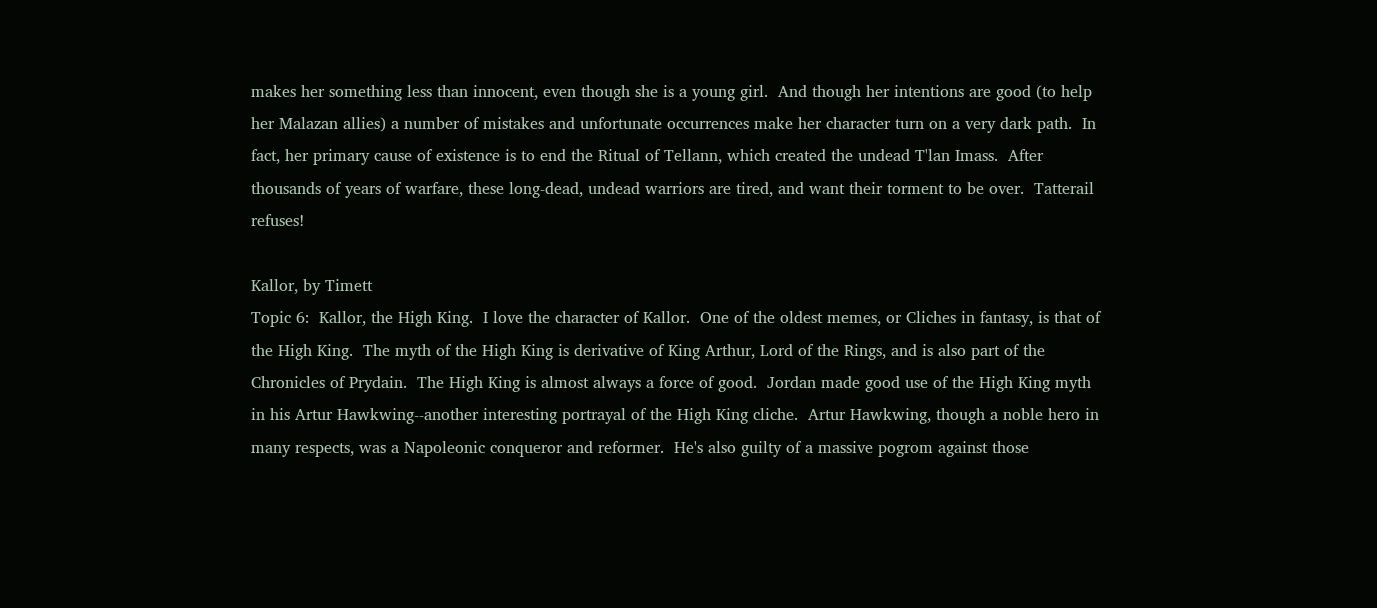makes her something less than innocent, even though she is a young girl.  And though her intentions are good (to help her Malazan allies) a number of mistakes and unfortunate occurrences make her character turn on a very dark path.  In fact, her primary cause of existence is to end the Ritual of Tellann, which created the undead T'lan Imass.  After thousands of years of warfare, these long-dead, undead warriors are tired, and want their torment to be over.  Tatterail refuses!

Kallor, by Timett
Topic 6:  Kallor, the High King.  I love the character of Kallor.  One of the oldest memes, or Cliches in fantasy, is that of the High King.  The myth of the High King is derivative of King Arthur, Lord of the Rings, and is also part of the Chronicles of Prydain.  The High King is almost always a force of good.  Jordan made good use of the High King myth in his Artur Hawkwing--another interesting portrayal of the High King cliche.  Artur Hawkwing, though a noble hero in many respects, was a Napoleonic conqueror and reformer.  He's also guilty of a massive pogrom against those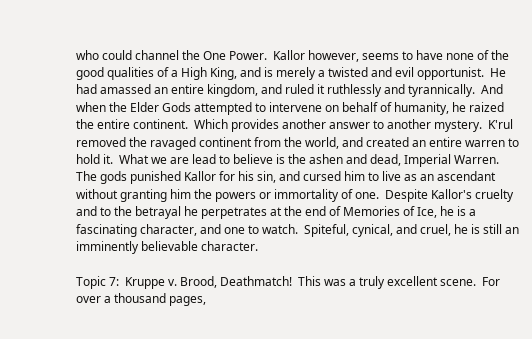who could channel the One Power.  Kallor however, seems to have none of the good qualities of a High King, and is merely a twisted and evil opportunist.  He had amassed an entire kingdom, and ruled it ruthlessly and tyrannically.  And when the Elder Gods attempted to intervene on behalf of humanity, he raized the entire continent.  Which provides another answer to another mystery.  K'rul removed the ravaged continent from the world, and created an entire warren to hold it.  What we are lead to believe is the ashen and dead, Imperial Warren.  The gods punished Kallor for his sin, and cursed him to live as an ascendant without granting him the powers or immortality of one.  Despite Kallor's cruelty and to the betrayal he perpetrates at the end of Memories of Ice, he is a fascinating character, and one to watch.  Spiteful, cynical, and cruel, he is still an imminently believable character.

Topic 7:  Kruppe v. Brood, Deathmatch!  This was a truly excellent scene.  For over a thousand pages,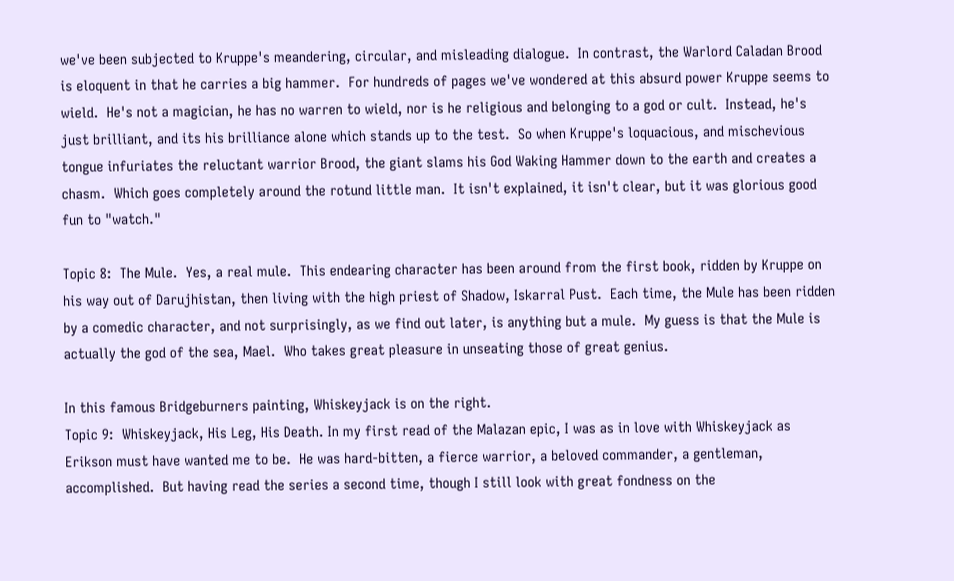we've been subjected to Kruppe's meandering, circular, and misleading dialogue.  In contrast, the Warlord Caladan Brood is eloquent in that he carries a big hammer.  For hundreds of pages we've wondered at this absurd power Kruppe seems to wield.  He's not a magician, he has no warren to wield, nor is he religious and belonging to a god or cult.  Instead, he's just brilliant, and its his brilliance alone which stands up to the test.  So when Kruppe's loquacious, and mischevious tongue infuriates the reluctant warrior Brood, the giant slams his God Waking Hammer down to the earth and creates a chasm.  Which goes completely around the rotund little man.  It isn't explained, it isn't clear, but it was glorious good fun to "watch."

Topic 8:  The Mule.  Yes, a real mule.  This endearing character has been around from the first book, ridden by Kruppe on his way out of Darujhistan, then living with the high priest of Shadow, Iskarral Pust.  Each time, the Mule has been ridden by a comedic character, and not surprisingly, as we find out later, is anything but a mule.  My guess is that the Mule is actually the god of the sea, Mael.  Who takes great pleasure in unseating those of great genius.

In this famous Bridgeburners painting, Whiskeyjack is on the right.
Topic 9:  Whiskeyjack, His Leg, His Death. In my first read of the Malazan epic, I was as in love with Whiskeyjack as Erikson must have wanted me to be.  He was hard-bitten, a fierce warrior, a beloved commander, a gentleman, accomplished.  But having read the series a second time, though I still look with great fondness on the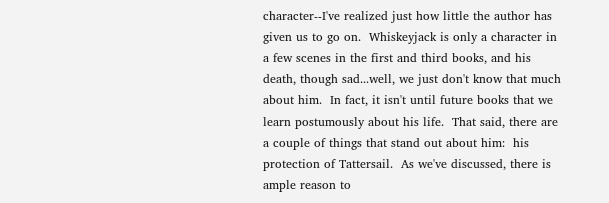character--I've realized just how little the author has given us to go on.  Whiskeyjack is only a character in a few scenes in the first and third books, and his death, though sad...well, we just don't know that much about him.  In fact, it isn't until future books that we learn postumously about his life.  That said, there are a couple of things that stand out about him:  his protection of Tattersail.  As we've discussed, there is ample reason to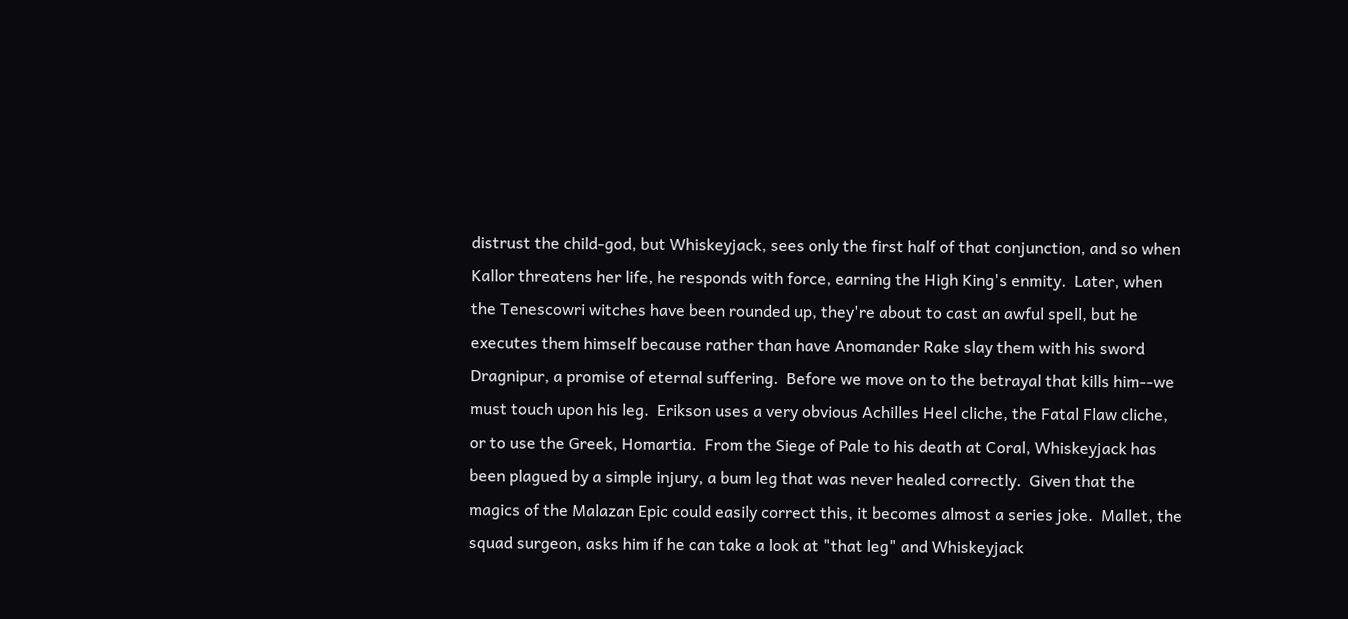distrust the child-god, but Whiskeyjack, sees only the first half of that conjunction, and so when Kallor threatens her life, he responds with force, earning the High King's enmity.  Later, when the Tenescowri witches have been rounded up, they're about to cast an awful spell, but he executes them himself because rather than have Anomander Rake slay them with his sword Dragnipur, a promise of eternal suffering.  Before we move on to the betrayal that kills him--we must touch upon his leg.  Erikson uses a very obvious Achilles Heel cliche, the Fatal Flaw cliche, or to use the Greek, Homartia.  From the Siege of Pale to his death at Coral, Whiskeyjack has been plagued by a simple injury, a bum leg that was never healed correctly.  Given that the magics of the Malazan Epic could easily correct this, it becomes almost a series joke.  Mallet, the squad surgeon, asks him if he can take a look at "that leg" and Whiskeyjack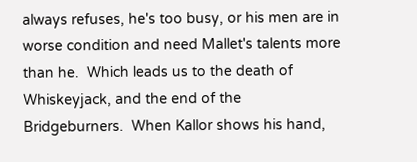always refuses, he's too busy, or his men are in worse condition and need Mallet's talents more than he.  Which leads us to the death of Whiskeyjack, and the end of the Bridgeburners.  When Kallor shows his hand,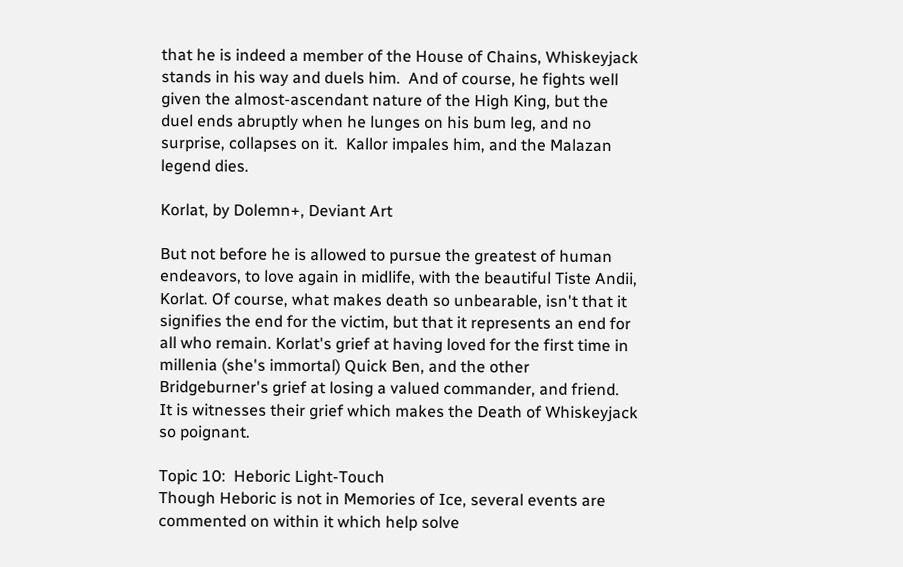that he is indeed a member of the House of Chains, Whiskeyjack stands in his way and duels him.  And of course, he fights well given the almost-ascendant nature of the High King, but the duel ends abruptly when he lunges on his bum leg, and no surprise, collapses on it.  Kallor impales him, and the Malazan legend dies.

Korlat, by Dolemn+, Deviant Art

But not before he is allowed to pursue the greatest of human endeavors, to love again in midlife, with the beautiful Tiste Andii, Korlat. Of course, what makes death so unbearable, isn't that it signifies the end for the victim, but that it represents an end for all who remain. Korlat's grief at having loved for the first time in millenia (she's immortal) Quick Ben, and the other Bridgeburner's grief at losing a valued commander, and friend.  It is witnesses their grief which makes the Death of Whiskeyjack so poignant.

Topic 10:  Heboric Light-Touch
Though Heboric is not in Memories of Ice, several events are commented on within it which help solve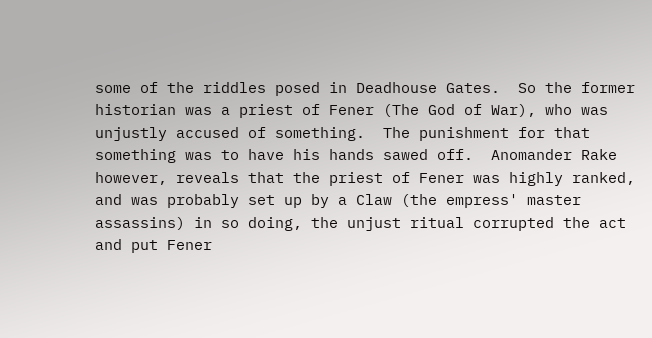some of the riddles posed in Deadhouse Gates.  So the former historian was a priest of Fener (The God of War), who was unjustly accused of something.  The punishment for that something was to have his hands sawed off.  Anomander Rake however, reveals that the priest of Fener was highly ranked, and was probably set up by a Claw (the empress' master assassins) in so doing, the unjust ritual corrupted the act and put Fener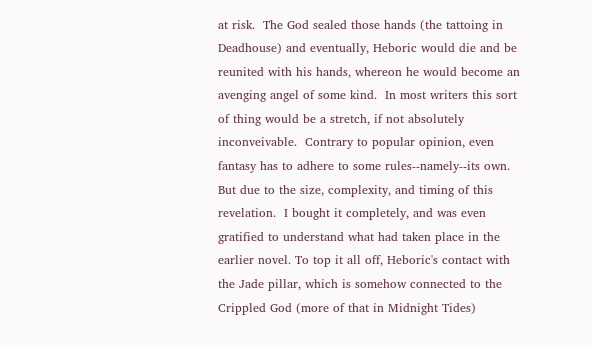at risk.  The God sealed those hands (the tattoing in Deadhouse) and eventually, Heboric would die and be reunited with his hands, whereon he would become an avenging angel of some kind.  In most writers this sort of thing would be a stretch, if not absolutely inconveivable.  Contrary to popular opinion, even fantasy has to adhere to some rules--namely--its own.  But due to the size, complexity, and timing of this revelation.  I bought it completely, and was even gratified to understand what had taken place in the earlier novel. To top it all off, Heboric's contact with the Jade pillar, which is somehow connected to the Crippled God (more of that in Midnight Tides)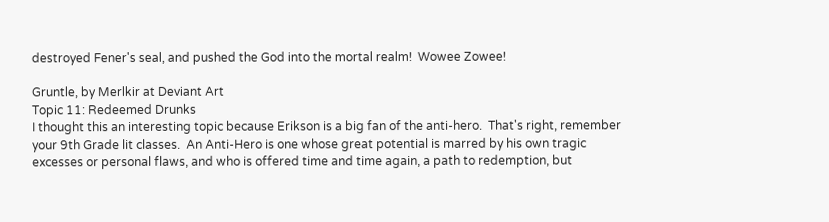destroyed Fener's seal, and pushed the God into the mortal realm!  Wowee Zowee!

Gruntle, by Merlkir at Deviant Art
Topic 11: Redeemed Drunks
I thought this an interesting topic because Erikson is a big fan of the anti-hero.  That's right, remember your 9th Grade lit classes.  An Anti-Hero is one whose great potential is marred by his own tragic excesses or personal flaws, and who is offered time and time again, a path to redemption, but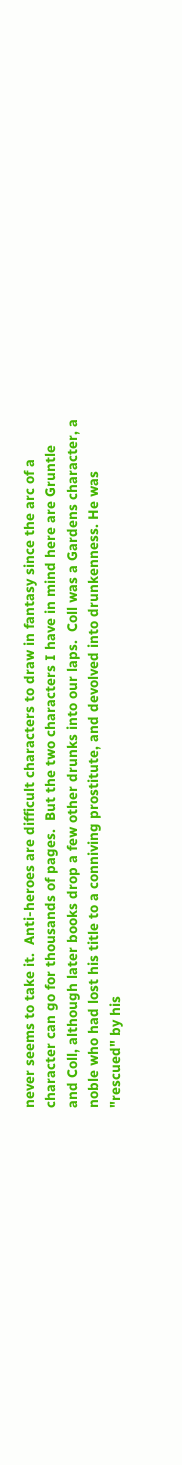never seems to take it.  Anti-heroes are difficult characters to draw in fantasy since the arc of a character can go for thousands of pages.  But the two characters I have in mind here are Gruntle and Coll, although later books drop a few other drunks into our laps.  Coll was a Gardens character, a noble who had lost his title to a conniving prostitute, and devolved into drunkenness. He was "rescued" by his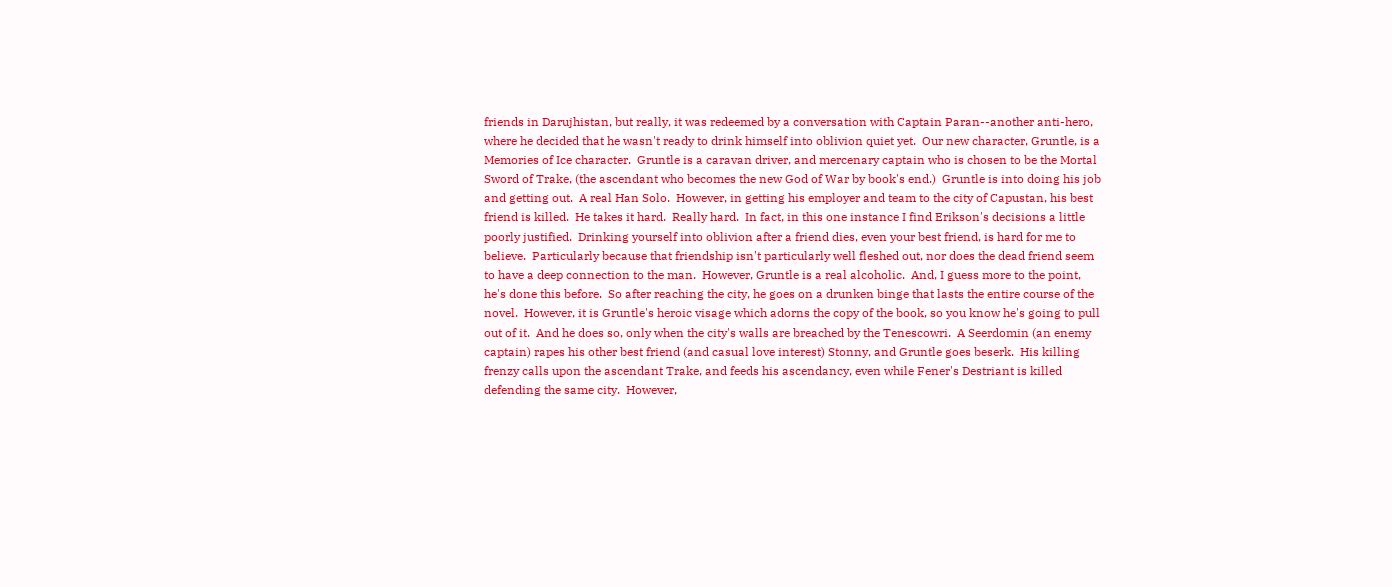friends in Darujhistan, but really, it was redeemed by a conversation with Captain Paran--another anti-hero, where he decided that he wasn't ready to drink himself into oblivion quiet yet.  Our new character, Gruntle, is a Memories of Ice character.  Gruntle is a caravan driver, and mercenary captain who is chosen to be the Mortal Sword of Trake, (the ascendant who becomes the new God of War by book's end.)  Gruntle is into doing his job and getting out.  A real Han Solo.  However, in getting his employer and team to the city of Capustan, his best friend is killed.  He takes it hard.  Really hard.  In fact, in this one instance I find Erikson's decisions a little poorly justified.  Drinking yourself into oblivion after a friend dies, even your best friend, is hard for me to believe.  Particularly because that friendship isn't particularly well fleshed out, nor does the dead friend seem to have a deep connection to the man.  However, Gruntle is a real alcoholic.  And, I guess more to the point, he's done this before.  So after reaching the city, he goes on a drunken binge that lasts the entire course of the novel.  However, it is Gruntle's heroic visage which adorns the copy of the book, so you know he's going to pull out of it.  And he does so, only when the city's walls are breached by the Tenescowri.  A Seerdomin (an enemy captain) rapes his other best friend (and casual love interest) Stonny, and Gruntle goes beserk.  His killing frenzy calls upon the ascendant Trake, and feeds his ascendancy, even while Fener's Destriant is killed defending the same city.  However,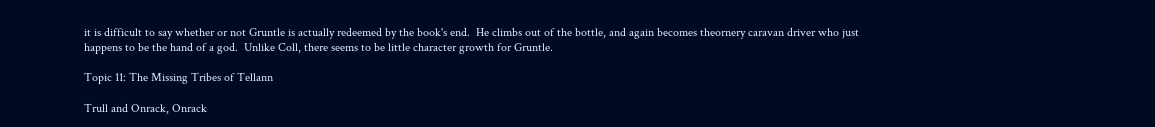it is difficult to say whether or not Gruntle is actually redeemed by the book's end.  He climbs out of the bottle, and again becomes theornery caravan driver who just happens to be the hand of a god.  Unlike Coll, there seems to be little character growth for Gruntle.

Topic 11: The Missing Tribes of Tellann

Trull and Onrack, Onrack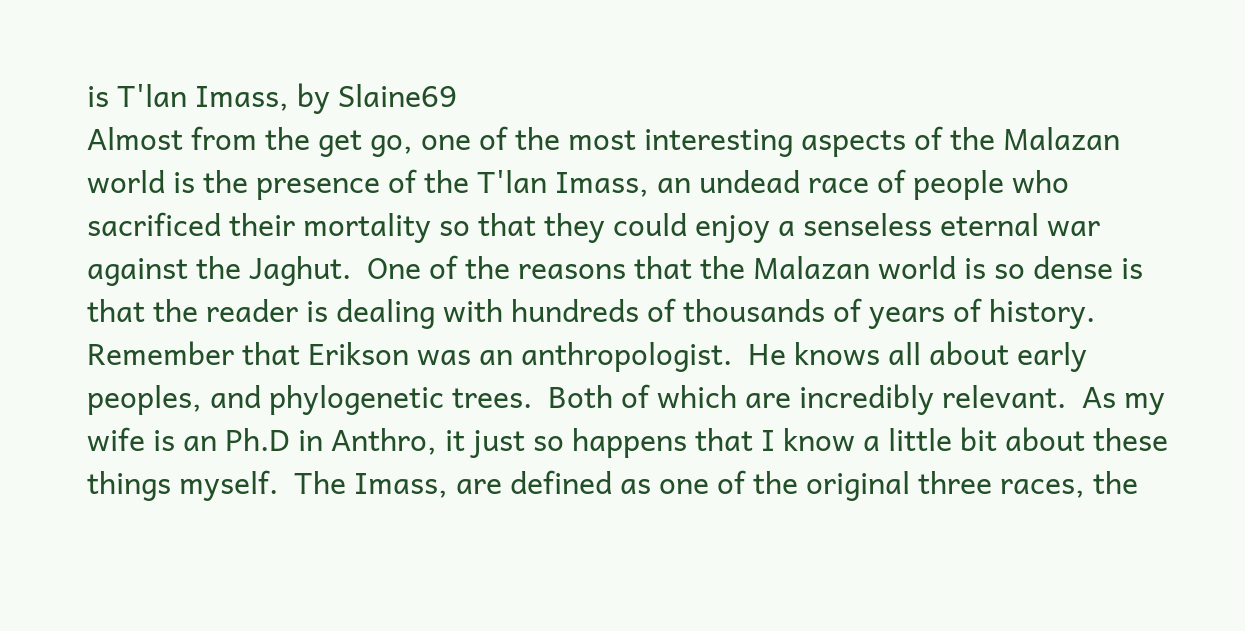is T'lan Imass, by Slaine69
Almost from the get go, one of the most interesting aspects of the Malazan world is the presence of the T'lan Imass, an undead race of people who sacrificed their mortality so that they could enjoy a senseless eternal war against the Jaghut.  One of the reasons that the Malazan world is so dense is that the reader is dealing with hundreds of thousands of years of history.  Remember that Erikson was an anthropologist.  He knows all about early peoples, and phylogenetic trees.  Both of which are incredibly relevant.  As my wife is an Ph.D in Anthro, it just so happens that I know a little bit about these things myself.  The Imass, are defined as one of the original three races, the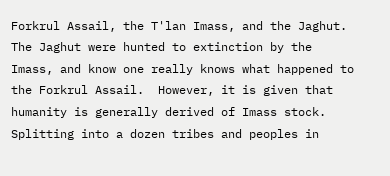Forkrul Assail, the T'lan Imass, and the Jaghut.  The Jaghut were hunted to extinction by the Imass, and know one really knows what happened to the Forkrul Assail.  However, it is given that humanity is generally derived of Imass stock.  Splitting into a dozen tribes and peoples in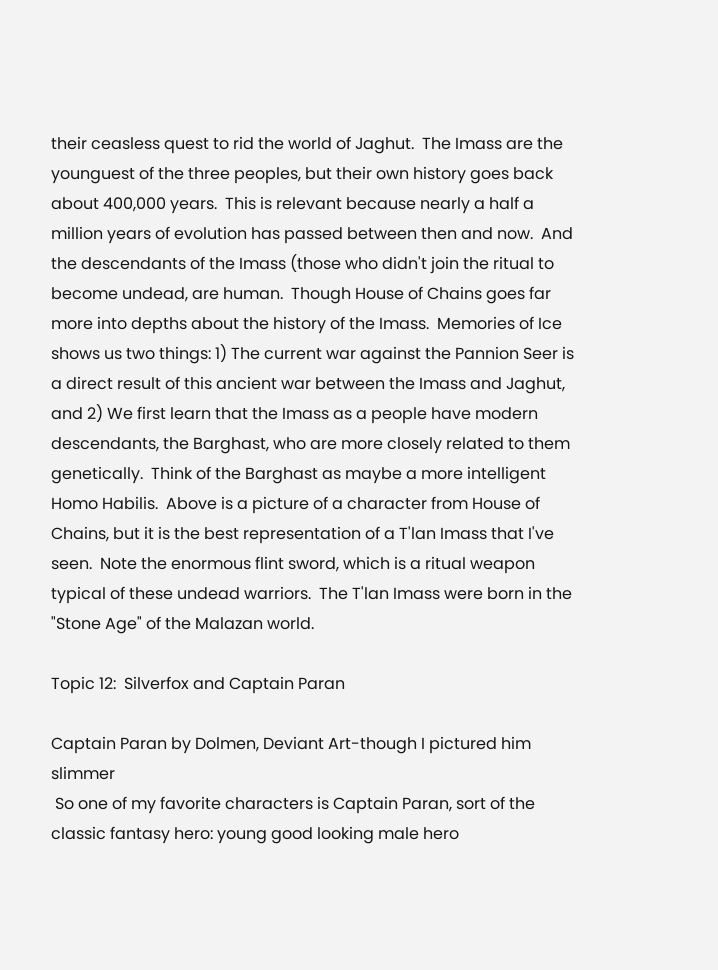their ceasless quest to rid the world of Jaghut.  The Imass are the younguest of the three peoples, but their own history goes back about 400,000 years.  This is relevant because nearly a half a million years of evolution has passed between then and now.  And the descendants of the Imass (those who didn't join the ritual to become undead, are human.  Though House of Chains goes far more into depths about the history of the Imass.  Memories of Ice shows us two things: 1) The current war against the Pannion Seer is a direct result of this ancient war between the Imass and Jaghut, and 2) We first learn that the Imass as a people have modern descendants, the Barghast, who are more closely related to them genetically.  Think of the Barghast as maybe a more intelligent Homo Habilis.  Above is a picture of a character from House of Chains, but it is the best representation of a T'lan Imass that I've seen.  Note the enormous flint sword, which is a ritual weapon typical of these undead warriors.  The T'lan Imass were born in the "Stone Age" of the Malazan world.

Topic 12:  Silverfox and Captain Paran

Captain Paran by Dolmen, Deviant Art-though I pictured him slimmer
 So one of my favorite characters is Captain Paran, sort of the classic fantasy hero: young good looking male hero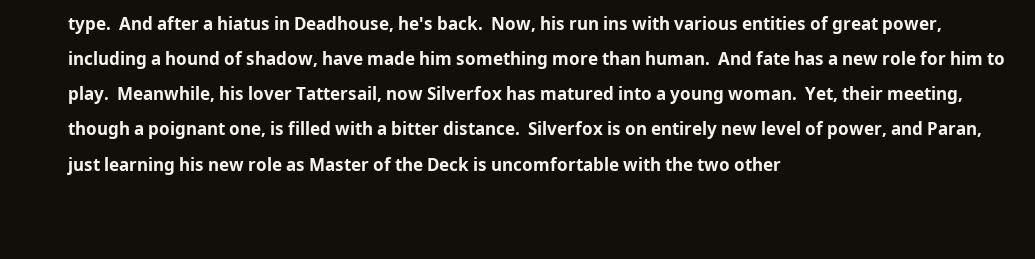type.  And after a hiatus in Deadhouse, he's back.  Now, his run ins with various entities of great power, including a hound of shadow, have made him something more than human.  And fate has a new role for him to play.  Meanwhile, his lover Tattersail, now Silverfox has matured into a young woman.  Yet, their meeting, though a poignant one, is filled with a bitter distance.  Silverfox is on entirely new level of power, and Paran, just learning his new role as Master of the Deck is uncomfortable with the two other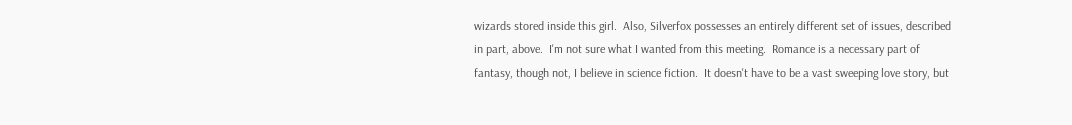wizards stored inside this girl.  Also, Silverfox possesses an entirely different set of issues, described in part, above.  I'm not sure what I wanted from this meeting.  Romance is a necessary part of fantasy, though not, I believe in science fiction.  It doesn't have to be a vast sweeping love story, but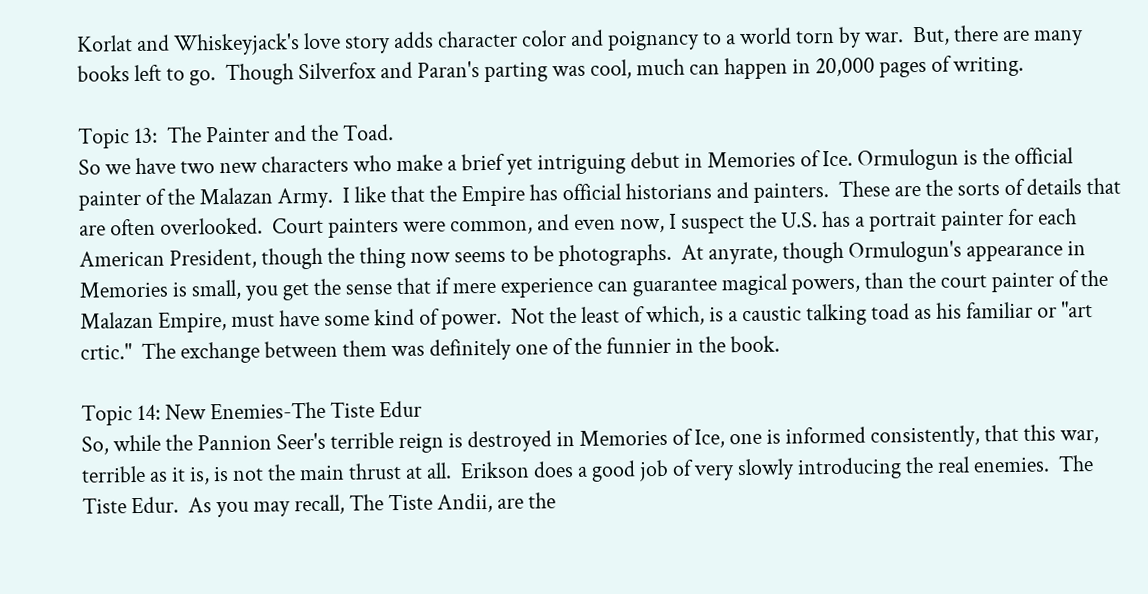Korlat and Whiskeyjack's love story adds character color and poignancy to a world torn by war.  But, there are many books left to go.  Though Silverfox and Paran's parting was cool, much can happen in 20,000 pages of writing.

Topic 13:  The Painter and the Toad.
So we have two new characters who make a brief yet intriguing debut in Memories of Ice. Ormulogun is the official painter of the Malazan Army.  I like that the Empire has official historians and painters.  These are the sorts of details that are often overlooked.  Court painters were common, and even now, I suspect the U.S. has a portrait painter for each American President, though the thing now seems to be photographs.  At anyrate, though Ormulogun's appearance in Memories is small, you get the sense that if mere experience can guarantee magical powers, than the court painter of the Malazan Empire, must have some kind of power.  Not the least of which, is a caustic talking toad as his familiar or "art crtic."  The exchange between them was definitely one of the funnier in the book.

Topic 14: New Enemies-The Tiste Edur
So, while the Pannion Seer's terrible reign is destroyed in Memories of Ice, one is informed consistently, that this war, terrible as it is, is not the main thrust at all.  Erikson does a good job of very slowly introducing the real enemies.  The Tiste Edur.  As you may recall, The Tiste Andii, are the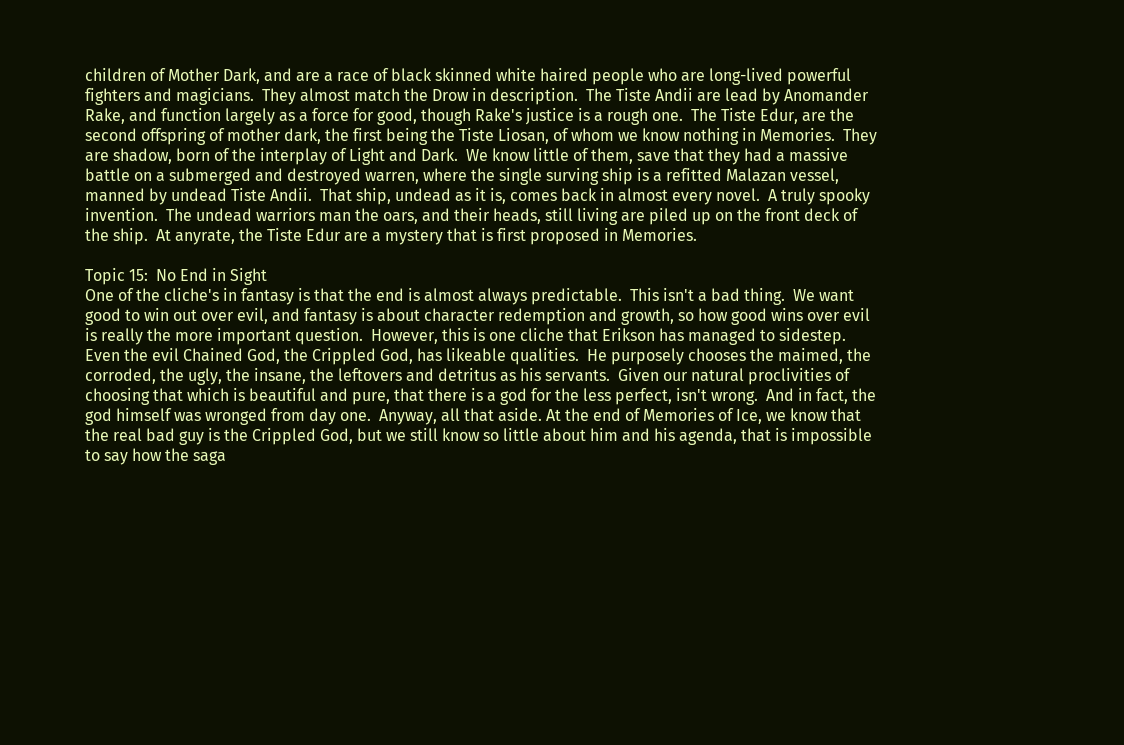children of Mother Dark, and are a race of black skinned white haired people who are long-lived powerful fighters and magicians.  They almost match the Drow in description.  The Tiste Andii are lead by Anomander Rake, and function largely as a force for good, though Rake's justice is a rough one.  The Tiste Edur, are the second offspring of mother dark, the first being the Tiste Liosan, of whom we know nothing in Memories.  They are shadow, born of the interplay of Light and Dark.  We know little of them, save that they had a massive battle on a submerged and destroyed warren, where the single surving ship is a refitted Malazan vessel, manned by undead Tiste Andii.  That ship, undead as it is, comes back in almost every novel.  A truly spooky invention.  The undead warriors man the oars, and their heads, still living are piled up on the front deck of the ship.  At anyrate, the Tiste Edur are a mystery that is first proposed in Memories.

Topic 15:  No End in Sight
One of the cliche's in fantasy is that the end is almost always predictable.  This isn't a bad thing.  We want good to win out over evil, and fantasy is about character redemption and growth, so how good wins over evil is really the more important question.  However, this is one cliche that Erikson has managed to sidestep.  Even the evil Chained God, the Crippled God, has likeable qualities.  He purposely chooses the maimed, the corroded, the ugly, the insane, the leftovers and detritus as his servants.  Given our natural proclivities of choosing that which is beautiful and pure, that there is a god for the less perfect, isn't wrong.  And in fact, the god himself was wronged from day one.  Anyway, all that aside. At the end of Memories of Ice, we know that the real bad guy is the Crippled God, but we still know so little about him and his agenda, that is impossible to say how the saga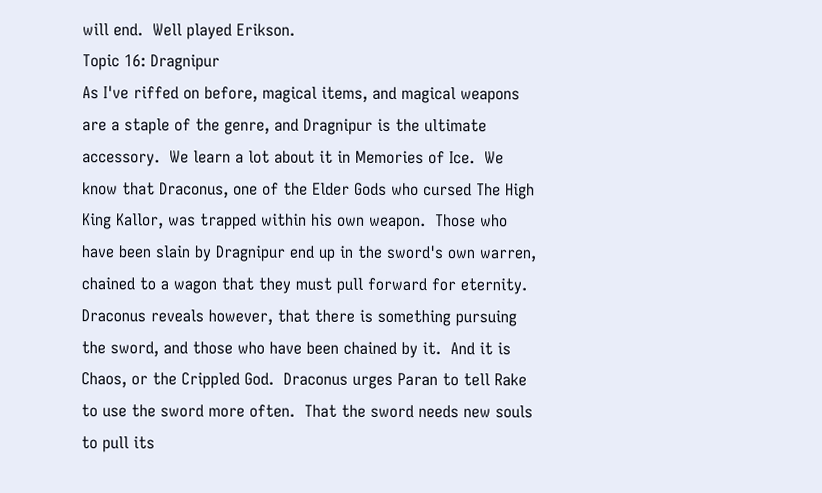will end.  Well played Erikson.
Topic 16: Dragnipur
As I've riffed on before, magical items, and magical weapons are a staple of the genre, and Dragnipur is the ultimate accessory.  We learn a lot about it in Memories of Ice.  We know that Draconus, one of the Elder Gods who cursed The High King Kallor, was trapped within his own weapon.  Those who have been slain by Dragnipur end up in the sword's own warren, chained to a wagon that they must pull forward for eternity.  Draconus reveals however, that there is something pursuing the sword, and those who have been chained by it.  And it is Chaos, or the Crippled God.  Draconus urges Paran to tell Rake to use the sword more often.  That the sword needs new souls to pull its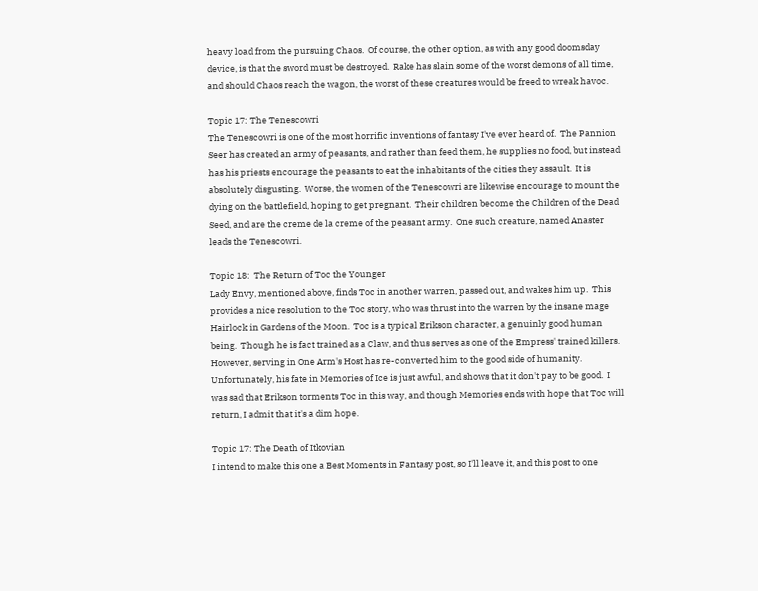heavy load from the pursuing Chaos.  Of course, the other option, as with any good doomsday device, is that the sword must be destroyed.  Rake has slain some of the worst demons of all time, and should Chaos reach the wagon, the worst of these creatures would be freed to wreak havoc.

Topic 17: The Tenescowri
The Tenescowri is one of the most horrific inventions of fantasy I've ever heard of.  The Pannion Seer has created an army of peasants, and rather than feed them, he supplies no food, but instead has his priests encourage the peasants to eat the inhabitants of the cities they assault.  It is absolutely disgusting.  Worse, the women of the Tenescowri are likewise encourage to mount the dying on the battlefield, hoping to get pregnant.  Their children become the Children of the Dead Seed, and are the creme de la creme of the peasant army.  One such creature, named Anaster leads the Tenescowri.

Topic 18:  The Return of Toc the Younger
Lady Envy, mentioned above, finds Toc in another warren, passed out, and wakes him up.  This provides a nice resolution to the Toc story, who was thrust into the warren by the insane mage Hairlock in Gardens of the Moon.  Toc is a typical Erikson character, a genuinly good human being.  Though he is fact trained as a Claw, and thus serves as one of the Empress' trained killers.  However, serving in One Arm's Host has re-converted him to the good side of humanity.  Unfortunately, his fate in Memories of Ice is just awful, and shows that it don't pay to be good.  I was sad that Erikson torments Toc in this way, and though Memories ends with hope that Toc will return, I admit that it's a dim hope.

Topic 17: The Death of Itkovian
I intend to make this one a Best Moments in Fantasy post, so I'll leave it, and this post to one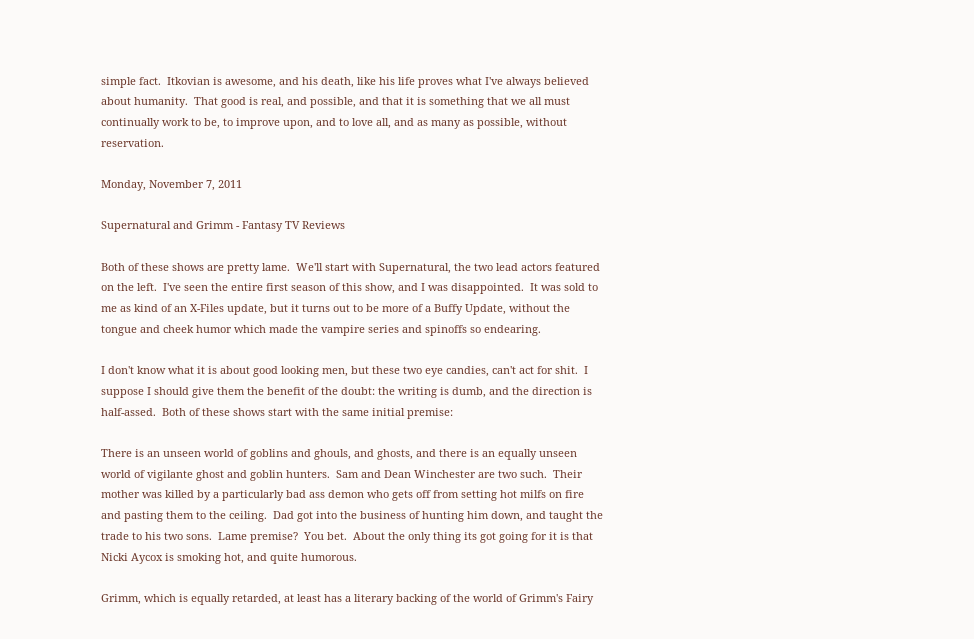simple fact.  Itkovian is awesome, and his death, like his life proves what I've always believed about humanity.  That good is real, and possible, and that it is something that we all must continually work to be, to improve upon, and to love all, and as many as possible, without reservation.

Monday, November 7, 2011

Supernatural and Grimm - Fantasy TV Reviews

Both of these shows are pretty lame.  We'll start with Supernatural, the two lead actors featured on the left.  I've seen the entire first season of this show, and I was disappointed.  It was sold to me as kind of an X-Files update, but it turns out to be more of a Buffy Update, without the tongue and cheek humor which made the vampire series and spinoffs so endearing.

I don't know what it is about good looking men, but these two eye candies, can't act for shit.  I suppose I should give them the benefit of the doubt: the writing is dumb, and the direction is half-assed.  Both of these shows start with the same initial premise:

There is an unseen world of goblins and ghouls, and ghosts, and there is an equally unseen world of vigilante ghost and goblin hunters.  Sam and Dean Winchester are two such.  Their mother was killed by a particularly bad ass demon who gets off from setting hot milfs on fire and pasting them to the ceiling.  Dad got into the business of hunting him down, and taught the trade to his two sons.  Lame premise?  You bet.  About the only thing its got going for it is that Nicki Aycox is smoking hot, and quite humorous.

Grimm, which is equally retarded, at least has a literary backing of the world of Grimm's Fairy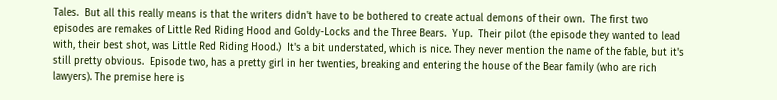Tales.  But all this really means is that the writers didn't have to be bothered to create actual demons of their own.  The first two episodes are remakes of Little Red Riding Hood and Goldy-Locks and the Three Bears.  Yup.  Their pilot (the episode they wanted to lead with, their best shot, was Little Red Riding Hood.)  It's a bit understated, which is nice. They never mention the name of the fable, but it's still pretty obvious.  Episode two, has a pretty girl in her twenties, breaking and entering the house of the Bear family (who are rich lawyers). The premise here is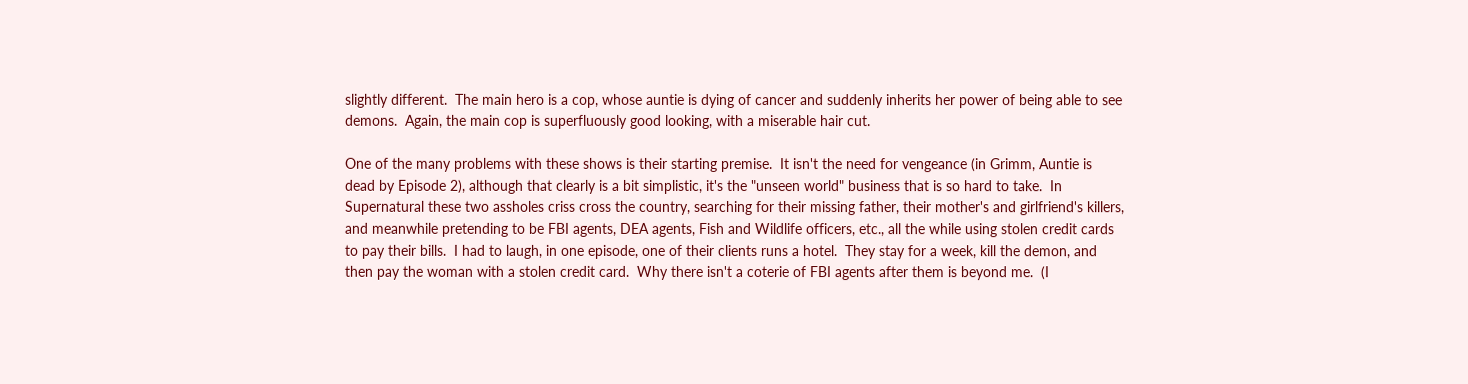slightly different.  The main hero is a cop, whose auntie is dying of cancer and suddenly inherits her power of being able to see demons.  Again, the main cop is superfluously good looking, with a miserable hair cut.

One of the many problems with these shows is their starting premise.  It isn't the need for vengeance (in Grimm, Auntie is dead by Episode 2), although that clearly is a bit simplistic, it's the "unseen world" business that is so hard to take.  In Supernatural these two assholes criss cross the country, searching for their missing father, their mother's and girlfriend's killers, and meanwhile pretending to be FBI agents, DEA agents, Fish and Wildlife officers, etc., all the while using stolen credit cards to pay their bills.  I had to laugh, in one episode, one of their clients runs a hotel.  They stay for a week, kill the demon, and then pay the woman with a stolen credit card.  Why there isn't a coterie of FBI agents after them is beyond me.  (I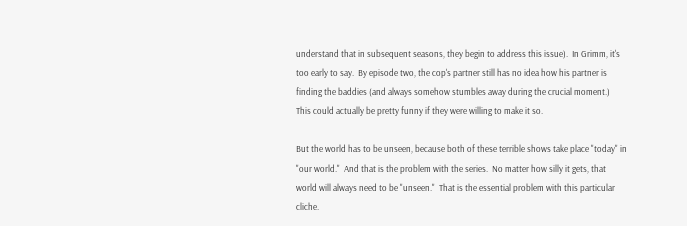understand that in subsequent seasons, they begin to address this issue).  In Grimm, it's too early to say.  By episode two, the cop's partner still has no idea how his partner is finding the baddies (and always somehow stumbles away during the crucial moment.)  This could actually be pretty funny if they were willing to make it so.

But the world has to be unseen, because both of these terrible shows take place "today" in "our world."  And that is the problem with the series.  No matter how silly it gets, that world will always need to be "unseen."  That is the essential problem with this particular cliche.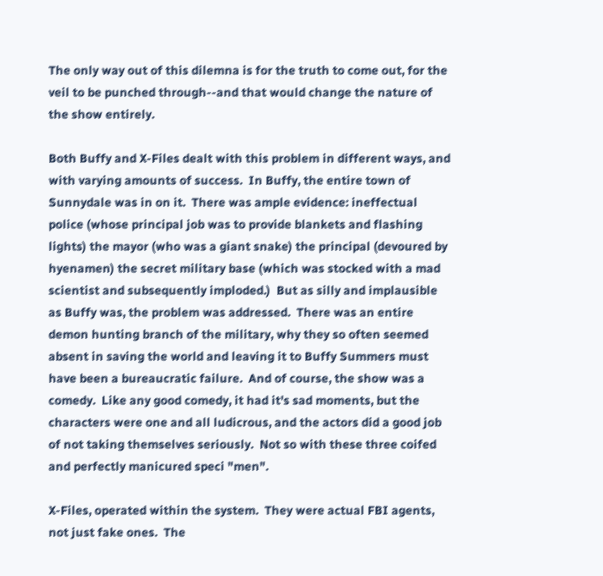The only way out of this dilemna is for the truth to come out, for the veil to be punched through--and that would change the nature of the show entirely.

Both Buffy and X-Files dealt with this problem in different ways, and with varying amounts of success.  In Buffy, the entire town of Sunnydale was in on it.  There was ample evidence: ineffectual police (whose principal job was to provide blankets and flashing lights) the mayor (who was a giant snake) the principal (devoured by hyenamen) the secret military base (which was stocked with a mad scientist and subsequently imploded.)  But as silly and implausible as Buffy was, the problem was addressed.  There was an entire demon hunting branch of the military, why they so often seemed absent in saving the world and leaving it to Buffy Summers must have been a bureaucratic failure.  And of course, the show was a comedy.  Like any good comedy, it had it's sad moments, but the characters were one and all ludicrous, and the actors did a good job of not taking themselves seriously.  Not so with these three coifed and perfectly manicured speci "men".

X-Files, operated within the system.  They were actual FBI agents, not just fake ones.  The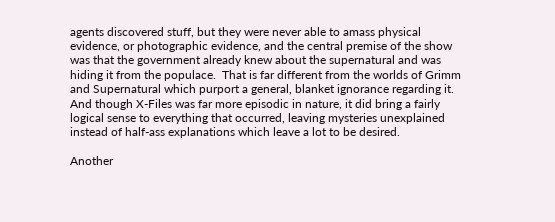agents discovered stuff, but they were never able to amass physical evidence, or photographic evidence, and the central premise of the show was that the government already knew about the supernatural and was hiding it from the populace.  That is far different from the worlds of Grimm and Supernatural which purport a general, blanket ignorance regarding it.  And though X-Files was far more episodic in nature, it did bring a fairly logical sense to everything that occurred, leaving mysteries unexplained instead of half-ass explanations which leave a lot to be desired.

Another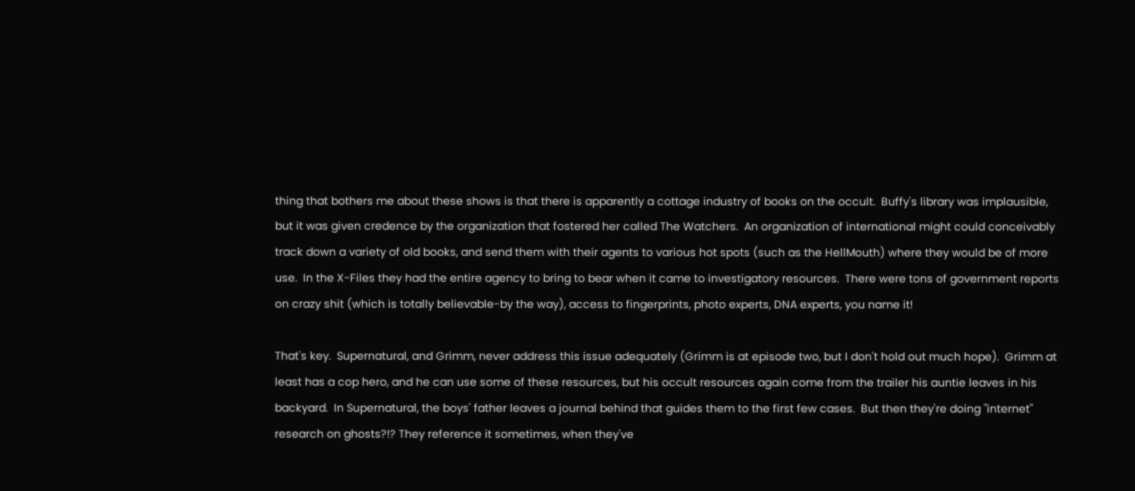thing that bothers me about these shows is that there is apparently a cottage industry of books on the occult.  Buffy's library was implausible, but it was given credence by the organization that fostered her called The Watchers.  An organization of international might could conceivably track down a variety of old books, and send them with their agents to various hot spots (such as the HellMouth) where they would be of more use.  In the X-Files they had the entire agency to bring to bear when it came to investigatory resources.  There were tons of government reports on crazy shit (which is totally believable-by the way), access to fingerprints, photo experts, DNA experts, you name it!

That's key.  Supernatural, and Grimm, never address this issue adequately (Grimm is at episode two, but I don't hold out much hope).  Grimm at least has a cop hero, and he can use some of these resources, but his occult resources again come from the trailer his auntie leaves in his backyard.  In Supernatural, the boys' father leaves a journal behind that guides them to the first few cases.  But then they're doing "internet" research on ghosts?!? They reference it sometimes, when they've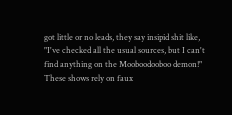got little or no leads, they say insipid shit like, "I've checked all the usual sources, but I can't find anything on the Mooboodooboo demon!"  These shows rely on faux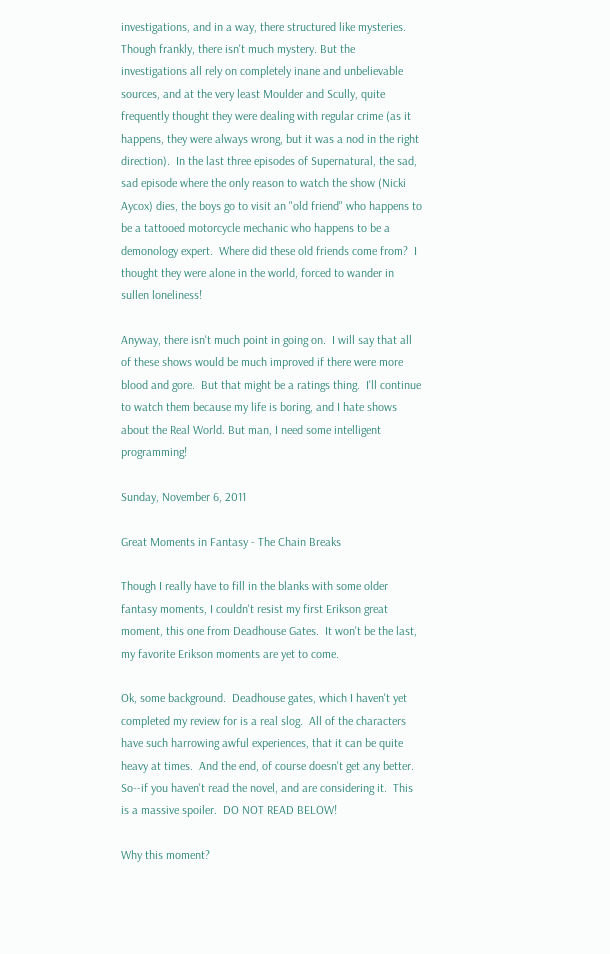investigations, and in a way, there structured like mysteries.  Though frankly, there isn't much mystery. But the investigations all rely on completely inane and unbelievable sources, and at the very least Moulder and Scully, quite frequently thought they were dealing with regular crime (as it happens, they were always wrong, but it was a nod in the right direction).  In the last three episodes of Supernatural, the sad, sad episode where the only reason to watch the show (Nicki Aycox) dies, the boys go to visit an "old friend" who happens to be a tattooed motorcycle mechanic who happens to be a demonology expert.  Where did these old friends come from?  I thought they were alone in the world, forced to wander in sullen loneliness!

Anyway, there isn't much point in going on.  I will say that all of these shows would be much improved if there were more blood and gore.  But that might be a ratings thing.  I'll continue to watch them because my life is boring, and I hate shows about the Real World. But man, I need some intelligent programming!

Sunday, November 6, 2011

Great Moments in Fantasy - The Chain Breaks

Though I really have to fill in the blanks with some older fantasy moments, I couldn't resist my first Erikson great moment, this one from Deadhouse Gates.  It won't be the last, my favorite Erikson moments are yet to come.

Ok, some background.  Deadhouse gates, which I haven't yet completed my review for is a real slog.  All of the characters have such harrowing awful experiences, that it can be quite heavy at times.  And the end, of course doesn't get any better.  So--if you haven't read the novel, and are considering it.  This is a massive spoiler.  DO NOT READ BELOW!

Why this moment?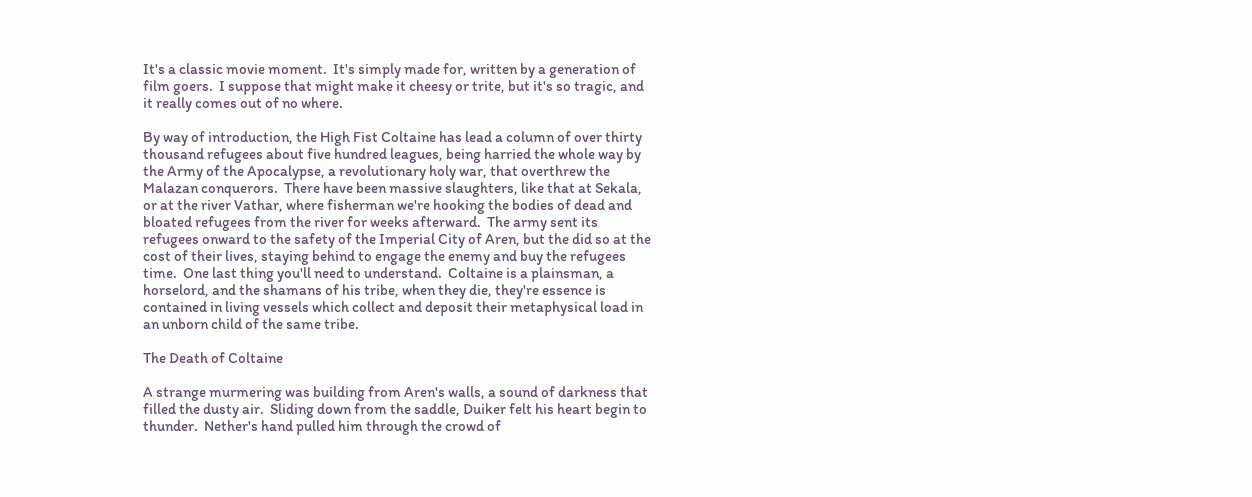It's a classic movie moment.  It's simply made for, written by a generation of film goers.  I suppose that might make it cheesy or trite, but it's so tragic, and it really comes out of no where.

By way of introduction, the High Fist Coltaine has lead a column of over thirty thousand refugees about five hundred leagues, being harried the whole way by the Army of the Apocalypse, a revolutionary holy war, that overthrew the Malazan conquerors.  There have been massive slaughters, like that at Sekala, or at the river Vathar, where fisherman we're hooking the bodies of dead and bloated refugees from the river for weeks afterward.  The army sent its refugees onward to the safety of the Imperial City of Aren, but the did so at the cost of their lives, staying behind to engage the enemy and buy the refugees time.  One last thing you'll need to understand.  Coltaine is a plainsman, a horselord, and the shamans of his tribe, when they die, they're essence is contained in living vessels which collect and deposit their metaphysical load in an unborn child of the same tribe.

The Death of Coltaine

A strange murmering was building from Aren's walls, a sound of darkness that filled the dusty air.  Sliding down from the saddle, Duiker felt his heart begin to thunder.  Nether's hand pulled him through the crowd of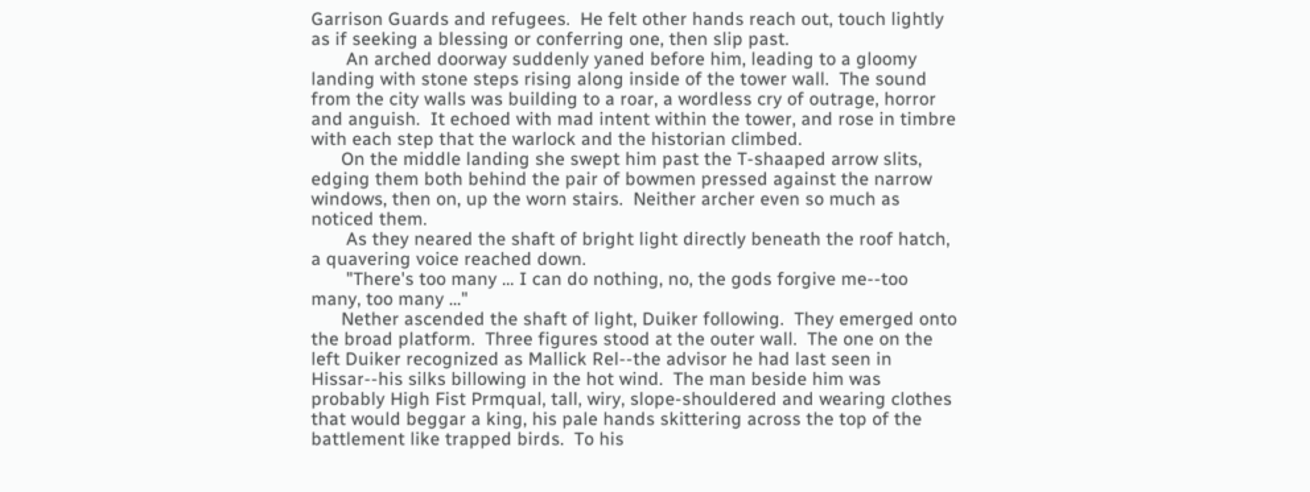Garrison Guards and refugees.  He felt other hands reach out, touch lightly as if seeking a blessing or conferring one, then slip past.
       An arched doorway suddenly yaned before him, leading to a gloomy landing with stone steps rising along inside of the tower wall.  The sound from the city walls was building to a roar, a wordless cry of outrage, horror and anguish.  It echoed with mad intent within the tower, and rose in timbre with each step that the warlock and the historian climbed.
      On the middle landing she swept him past the T-shaaped arrow slits, edging them both behind the pair of bowmen pressed against the narrow windows, then on, up the worn stairs.  Neither archer even so much as noticed them.
       As they neared the shaft of bright light directly beneath the roof hatch, a quavering voice reached down.
       "There's too many ... I can do nothing, no, the gods forgive me--too many, too many ..."
      Nether ascended the shaft of light, Duiker following.  They emerged onto the broad platform.  Three figures stood at the outer wall.  The one on the left Duiker recognized as Mallick Rel--the advisor he had last seen in Hissar--his silks billowing in the hot wind.  The man beside him was probably High Fist Prmqual, tall, wiry, slope-shouldered and wearing clothes that would beggar a king, his pale hands skittering across the top of the battlement like trapped birds.  To his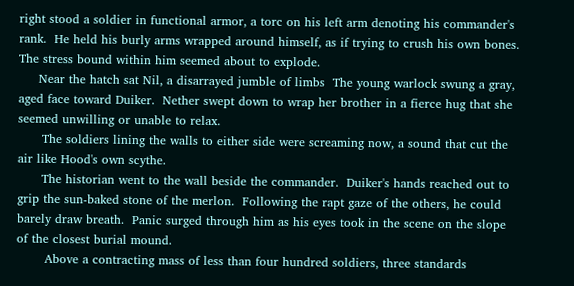right stood a soldier in functional armor, a torc on his left arm denoting his commander's rank.  He held his burly arms wrapped around himself, as if trying to crush his own bones.  The stress bound within him seemed about to explode.
     Near the hatch sat Nil, a disarrayed jumble of limbs  The young warlock swung a gray, aged face toward Duiker.  Nether swept down to wrap her brother in a fierce hug that she seemed unwilling or unable to relax.
      The soldiers lining the walls to either side were screaming now, a sound that cut the air like Hood's own scythe.
      The historian went to the wall beside the commander.  Duiker's hands reached out to grip the sun-baked stone of the merlon.  Following the rapt gaze of the others, he could barely draw breath.  Panic surged through him as his eyes took in the scene on the slope of the closest burial mound.
       Above a contracting mass of less than four hundred soldiers, three standards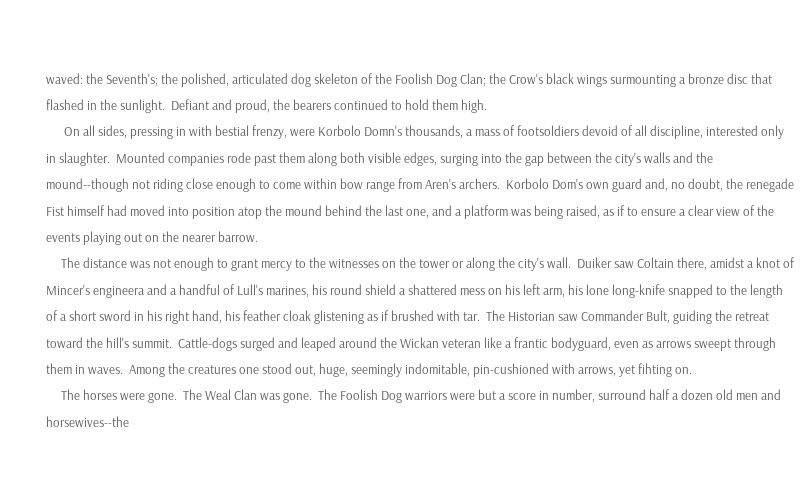waved: the Seventh's; the polished, articulated dog skeleton of the Foolish Dog Clan; the Crow's black wings surmounting a bronze disc that flashed in the sunlight.  Defiant and proud, the bearers continued to hold them high.
      On all sides, pressing in with bestial frenzy, were Korbolo Domn's thousands, a mass of footsoldiers devoid of all discipline, interested only in slaughter.  Mounted companies rode past them along both visible edges, surging into the gap between the city's walls and the mound--though not riding close enough to come within bow range from Aren's archers.  Korbolo Dom's own guard and, no doubt, the renegade Fist himself had moved into position atop the mound behind the last one, and a platform was being raised, as if to ensure a clear view of the events playing out on the nearer barrow.
     The distance was not enough to grant mercy to the witnesses on the tower or along the city's wall.  Duiker saw Coltain there, amidst a knot of Mincer's engineera and a handful of Lull's marines, his round shield a shattered mess on his left arm, his lone long-knife snapped to the length of a short sword in his right hand, his feather cloak glistening as if brushed with tar.  The Historian saw Commander Bult, guiding the retreat toward the hill's summit.  Cattle-dogs surged and leaped around the Wickan veteran like a frantic bodyguard, even as arrows sweept through them in waves.  Among the creatures one stood out, huge, seemingly indomitable, pin-cushioned with arrows, yet fihting on.
     The horses were gone.  The Weal Clan was gone.  The Foolish Dog warriors were but a score in number, surround half a dozen old men and horsewives--the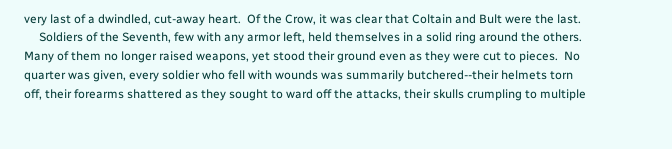very last of a dwindled, cut-away heart.  Of the Crow, it was clear that Coltain and Bult were the last.
     Soldiers of the Seventh, few with any armor left, held themselves in a solid ring around the others.  Many of them no longer raised weapons, yet stood their ground even as they were cut to pieces.  No quarter was given, every soldier who fell with wounds was summarily butchered--their helmets torn off, their forearms shattered as they sought to ward off the attacks, their skulls crumpling to multiple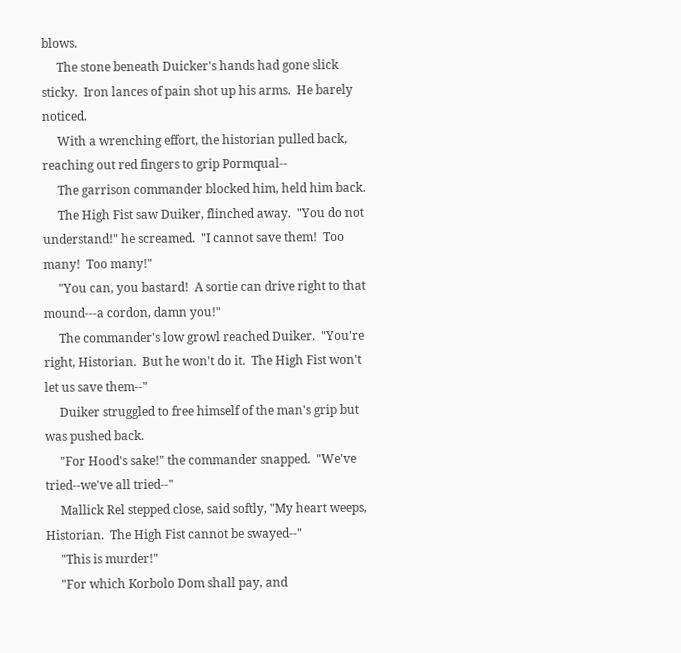blows.
     The stone beneath Duicker's hands had gone slick sticky.  Iron lances of pain shot up his arms.  He barely noticed.
     With a wrenching effort, the historian pulled back, reaching out red fingers to grip Pormqual--
     The garrison commander blocked him, held him back.
     The High Fist saw Duiker, flinched away.  "You do not understand!" he screamed.  "I cannot save them!  Too many!  Too many!"
     "You can, you bastard!  A sortie can drive right to that mound---a cordon, damn you!"
     The commander's low growl reached Duiker.  "You're right, Historian.  But he won't do it.  The High Fist won't let us save them--"
     Duiker struggled to free himself of the man's grip but was pushed back.
     "For Hood's sake!" the commander snapped.  "We've tried--we've all tried--"
     Mallick Rel stepped close, said softly, "My heart weeps, Historian.  The High Fist cannot be swayed--"
     "This is murder!"
     "For which Korbolo Dom shall pay, and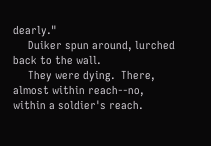dearly."
     Duiker spun around, lurched back to the wall.
     They were dying.  There, almost within reach--no, within a soldier's reach.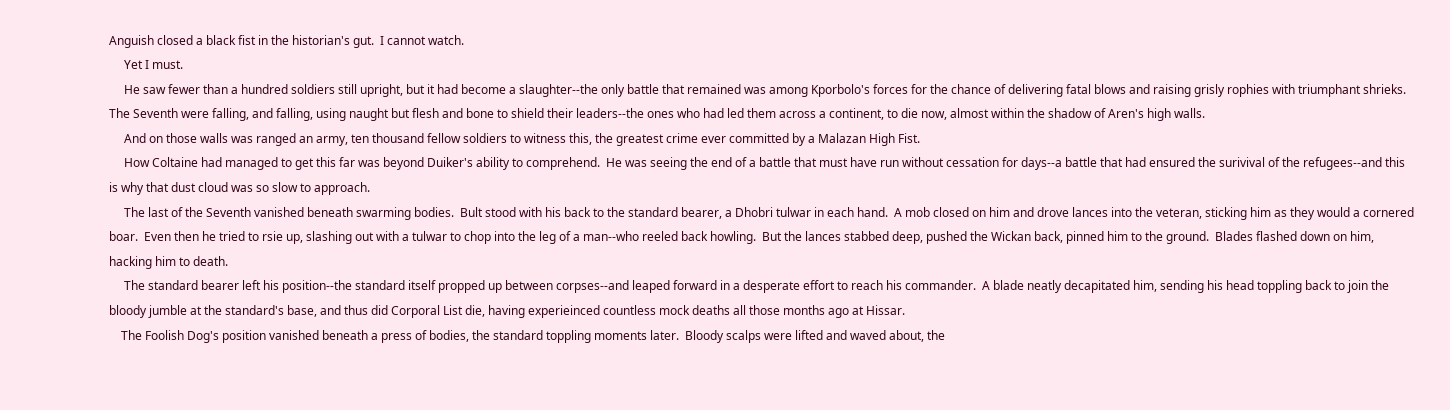Anguish closed a black fist in the historian's gut.  I cannot watch.
     Yet I must.
     He saw fewer than a hundred soldiers still upright, but it had become a slaughter--the only battle that remained was among Kporbolo's forces for the chance of delivering fatal blows and raising grisly rophies with triumphant shrieks.  The Seventh were falling, and falling, using naught but flesh and bone to shield their leaders--the ones who had led them across a continent, to die now, almost within the shadow of Aren's high walls.
     And on those walls was ranged an army, ten thousand fellow soldiers to witness this, the greatest crime ever committed by a Malazan High Fist.
     How Coltaine had managed to get this far was beyond Duiker's ability to comprehend.  He was seeing the end of a battle that must have run without cessation for days--a battle that had ensured the surivival of the refugees--and this is why that dust cloud was so slow to approach.
     The last of the Seventh vanished beneath swarming bodies.  Bult stood with his back to the standard bearer, a Dhobri tulwar in each hand.  A mob closed on him and drove lances into the veteran, sticking him as they would a cornered boar.  Even then he tried to rsie up, slashing out with a tulwar to chop into the leg of a man--who reeled back howling.  But the lances stabbed deep, pushed the Wickan back, pinned him to the ground.  Blades flashed down on him, hacking him to death.
     The standard bearer left his position--the standard itself propped up between corpses--and leaped forward in a desperate effort to reach his commander.  A blade neatly decapitated him, sending his head toppling back to join the bloody jumble at the standard's base, and thus did Corporal List die, having experieinced countless mock deaths all those months ago at Hissar.
    The Foolish Dog's position vanished beneath a press of bodies, the standard toppling moments later.  Bloody scalps were lifted and waved about, the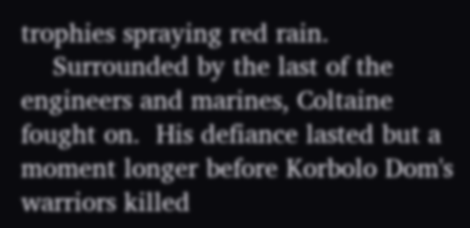trophies spraying red rain.
    Surrounded by the last of the engineers and marines, Coltaine fought on.  His defiance lasted but a moment longer before Korbolo Dom's warriors killed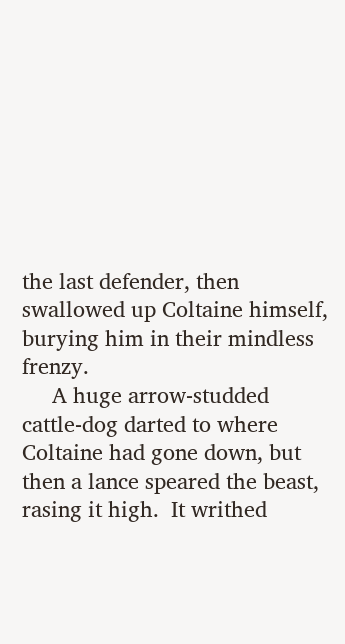the last defender, then swallowed up Coltaine himself, burying him in their mindless frenzy.
     A huge arrow-studded cattle-dog darted to where Coltaine had gone down, but then a lance speared the beast, rasing it high.  It writhed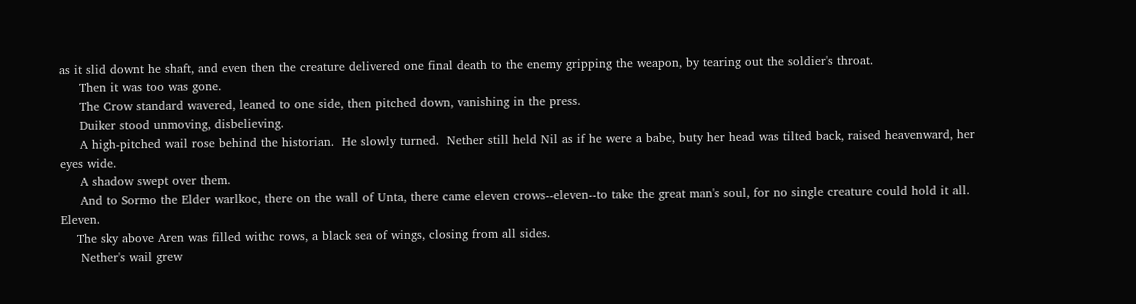as it slid downt he shaft, and even then the creature delivered one final death to the enemy gripping the weapon, by tearing out the soldier's throat.
     Then it was too was gone.
     The Crow standard wavered, leaned to one side, then pitched down, vanishing in the press.
     Duiker stood unmoving, disbelieving.
     A high-pitched wail rose behind the historian.  He slowly turned.  Nether still held Nil as if he were a babe, buty her head was tilted back, raised heavenward, her eyes wide.
     A shadow swept over them.
     And to Sormo the Elder warlkoc, there on the wall of Unta, there came eleven crows--eleven--to take the great man's soul, for no single creature could hold it all.  Eleven.
    The sky above Aren was filled withc rows, a black sea of wings, closing from all sides.
     Nether's wail grew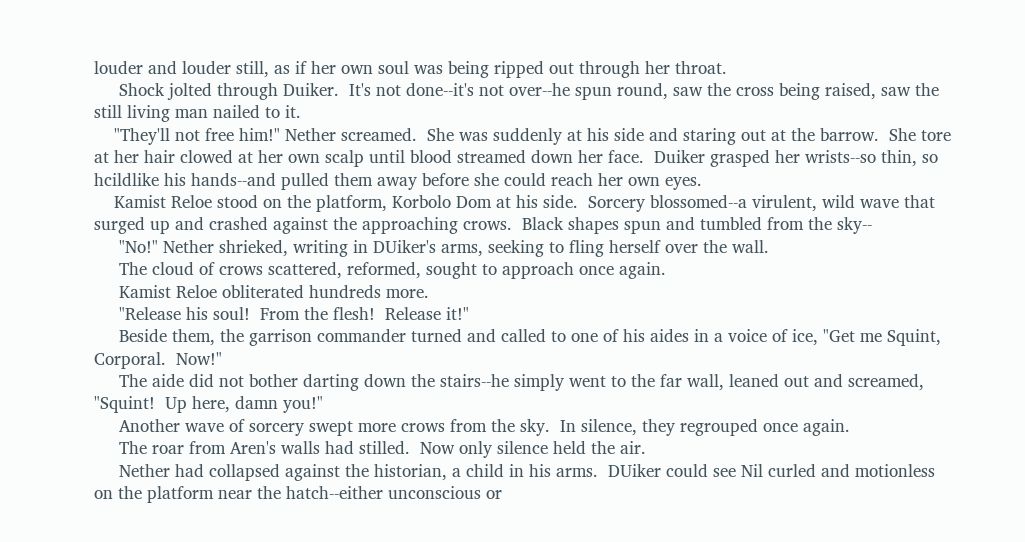louder and louder still, as if her own soul was being ripped out through her throat.
     Shock jolted through Duiker.  It's not done--it's not over--he spun round, saw the cross being raised, saw the still living man nailed to it.
    "They'll not free him!" Nether screamed.  She was suddenly at his side and staring out at the barrow.  She tore at her hair clowed at her own scalp until blood streamed down her face.  Duiker grasped her wrists--so thin, so hcildlike his hands--and pulled them away before she could reach her own eyes.
    Kamist Reloe stood on the platform, Korbolo Dom at his side.  Sorcery blossomed--a virulent, wild wave that surged up and crashed against the approaching crows.  Black shapes spun and tumbled from the sky--
     "No!" Nether shrieked, writing in DUiker's arms, seeking to fling herself over the wall.
     The cloud of crows scattered, reformed, sought to approach once again.
     Kamist Reloe obliterated hundreds more.
     "Release his soul!  From the flesh!  Release it!"
     Beside them, the garrison commander turned and called to one of his aides in a voice of ice, "Get me Squint, Corporal.  Now!"
     The aide did not bother darting down the stairs--he simply went to the far wall, leaned out and screamed, "Squint!  Up here, damn you!"
     Another wave of sorcery swept more crows from the sky.  In silence, they regrouped once again.
     The roar from Aren's walls had stilled.  Now only silence held the air.
     Nether had collapsed against the historian, a child in his arms.  DUiker could see Nil curled and motionless on the platform near the hatch--either unconscious or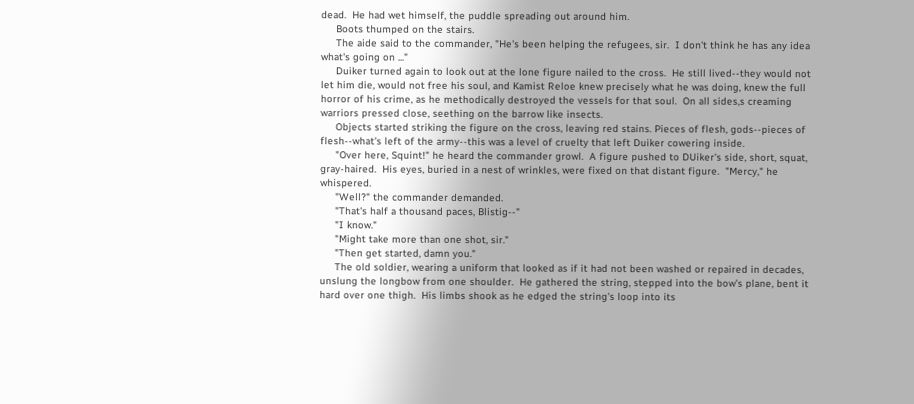dead.  He had wet himself, the puddle spreading out around him.
     Boots thumped on the stairs.
     The aide said to the commander, "He's been helping the refugees, sir.  I don't think he has any idea what's going on ..."
     Duiker turned again to look out at the lone figure nailed to the cross.  He still lived--they would not let him die, would not free his soul, and Kamist Reloe knew precisely what he was doing, knew the full horror of his crime, as he methodically destroyed the vessels for that soul.  On all sides,s creaming warriors pressed close, seething on the barrow like insects.
     Objects started striking the figure on the cross, leaving red stains. Pieces of flesh, gods--pieces of flesh--what's left of the army--this was a level of cruelty that left Duiker cowering inside.
     "Over here, Squint!" he heard the commander growl.  A figure pushed to DUiker's side, short, squat, gray-haired.  His eyes, buried in a nest of wrinkles, were fixed on that distant figure.  "Mercy," he whispered.
     "Well?" the commander demanded.
     "That's half a thousand paces, Blistig--"
     "I know."
     "Might take more than one shot, sir."
     "Then get started, damn you."
     The old soldier, wearing a uniform that looked as if it had not been washed or repaired in decades, unslung the longbow from one shoulder.  He gathered the string, stepped into the bow's plane, bent it hard over one thigh.  His limbs shook as he edged the string's loop into its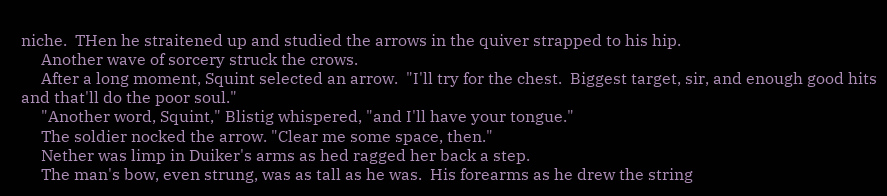niche.  THen he straitened up and studied the arrows in the quiver strapped to his hip.
     Another wave of sorcery struck the crows.
     After a long moment, Squint selected an arrow.  "I'll try for the chest.  Biggest target, sir, and enough good hits and that'll do the poor soul."
     "Another word, Squint," Blistig whispered, "and I'll have your tongue."
     The soldier nocked the arrow. "Clear me some space, then."
     Nether was limp in Duiker's arms as hed ragged her back a step.
     The man's bow, even strung, was as tall as he was.  His forearms as he drew the string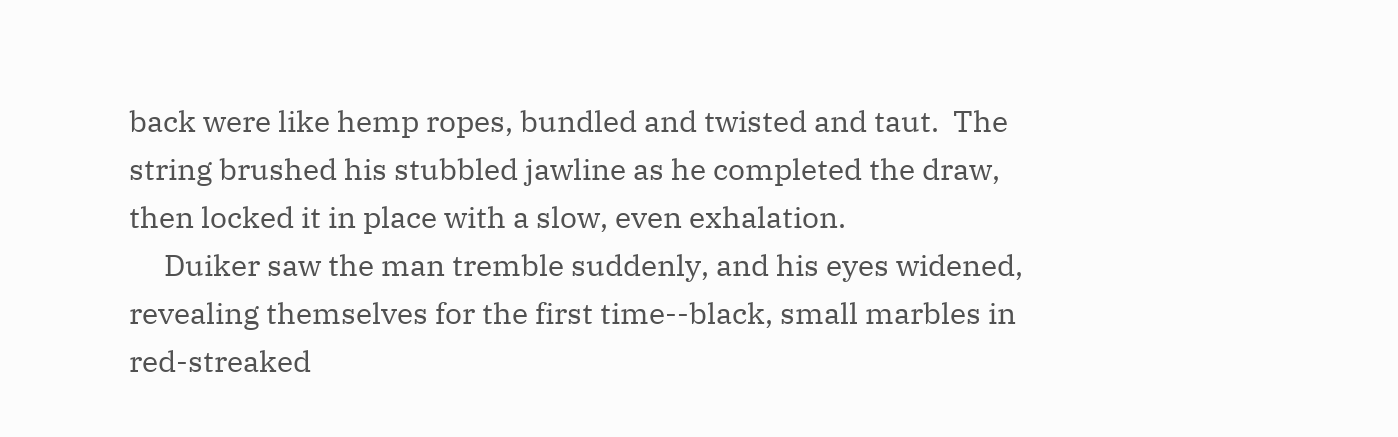back were like hemp ropes, bundled and twisted and taut.  The string brushed his stubbled jawline as he completed the draw, then locked it in place with a slow, even exhalation.
     Duiker saw the man tremble suddenly, and his eyes widened, revealing themselves for the first time--black, small marbles in red-streaked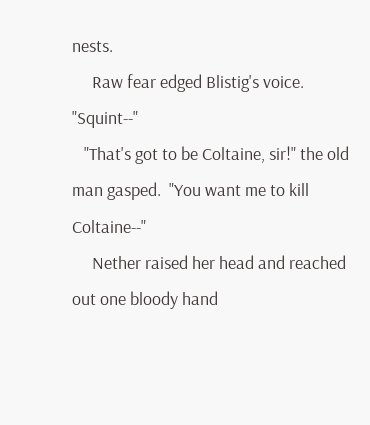nests.
     Raw fear edged Blistig's voice. "Squint--"
   "That's got to be Coltaine, sir!" the old man gasped.  "You want me to kill Coltaine--"
     Nether raised her head and reached out one bloody hand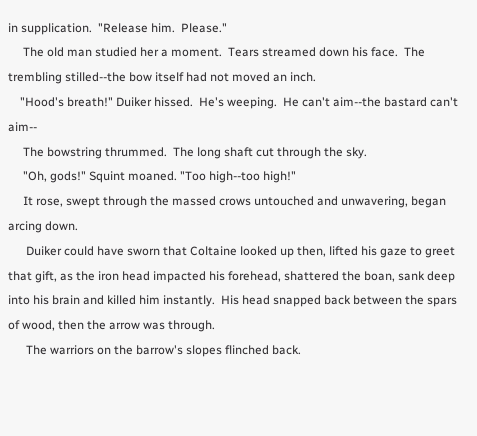in supplication.  "Release him.  Please."
     The old man studied her a moment.  Tears streamed down his face.  The trembling stilled--the bow itself had not moved an inch.
    "Hood's breath!" Duiker hissed.  He's weeping.  He can't aim--the bastard can't aim--
     The bowstring thrummed.  The long shaft cut through the sky.
     "Oh, gods!" Squint moaned. "Too high--too high!"
     It rose, swept through the massed crows untouched and unwavering, began arcing down.
      Duiker could have sworn that Coltaine looked up then, lifted his gaze to greet that gift, as the iron head impacted his forehead, shattered the boan, sank deep into his brain and killed him instantly.  His head snapped back between the spars of wood, then the arrow was through.
      The warriors on the barrow's slopes flinched back.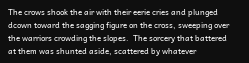The crows shook the air with their eerie cries and plunged dcown toward the sagging figure on the cross, sweeping over the warriors crowding the slopes.  The sorcery that battered at them was shunted aside, scattered by whatever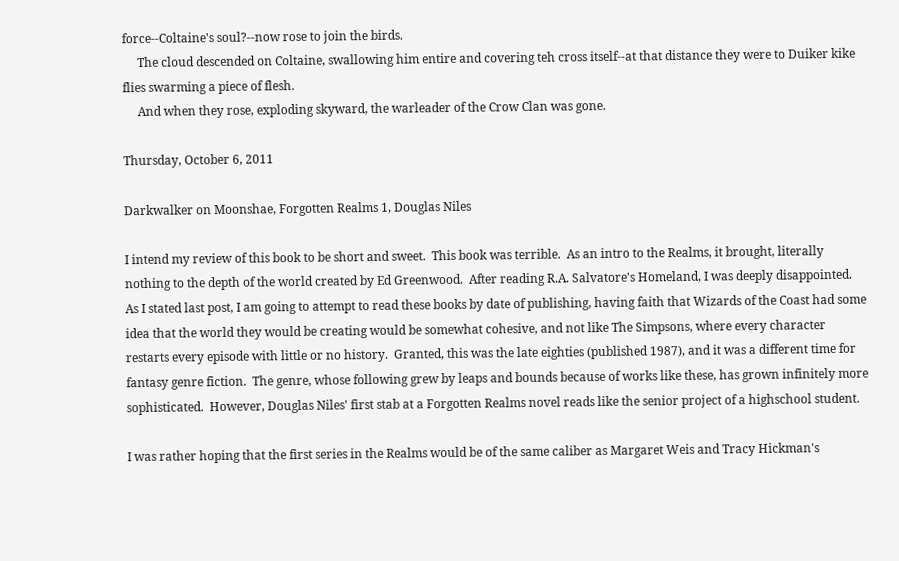force--Coltaine's soul?--now rose to join the birds.
     The cloud descended on Coltaine, swallowing him entire and covering teh cross itself--at that distance they were to Duiker kike flies swarming a piece of flesh.
     And when they rose, exploding skyward, the warleader of the Crow Clan was gone.

Thursday, October 6, 2011

Darkwalker on Moonshae, Forgotten Realms 1, Douglas Niles

I intend my review of this book to be short and sweet.  This book was terrible.  As an intro to the Realms, it brought, literally nothing to the depth of the world created by Ed Greenwood.  After reading R.A. Salvatore's Homeland, I was deeply disappointed.  As I stated last post, I am going to attempt to read these books by date of publishing, having faith that Wizards of the Coast had some idea that the world they would be creating would be somewhat cohesive, and not like The Simpsons, where every character restarts every episode with little or no history.  Granted, this was the late eighties (published 1987), and it was a different time for fantasy genre fiction.  The genre, whose following grew by leaps and bounds because of works like these, has grown infinitely more sophisticated.  However, Douglas Niles' first stab at a Forgotten Realms novel reads like the senior project of a highschool student.

I was rather hoping that the first series in the Realms would be of the same caliber as Margaret Weis and Tracy Hickman's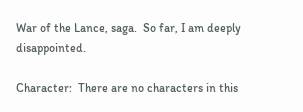War of the Lance, saga.  So far, I am deeply disappointed.

Character:  There are no characters in this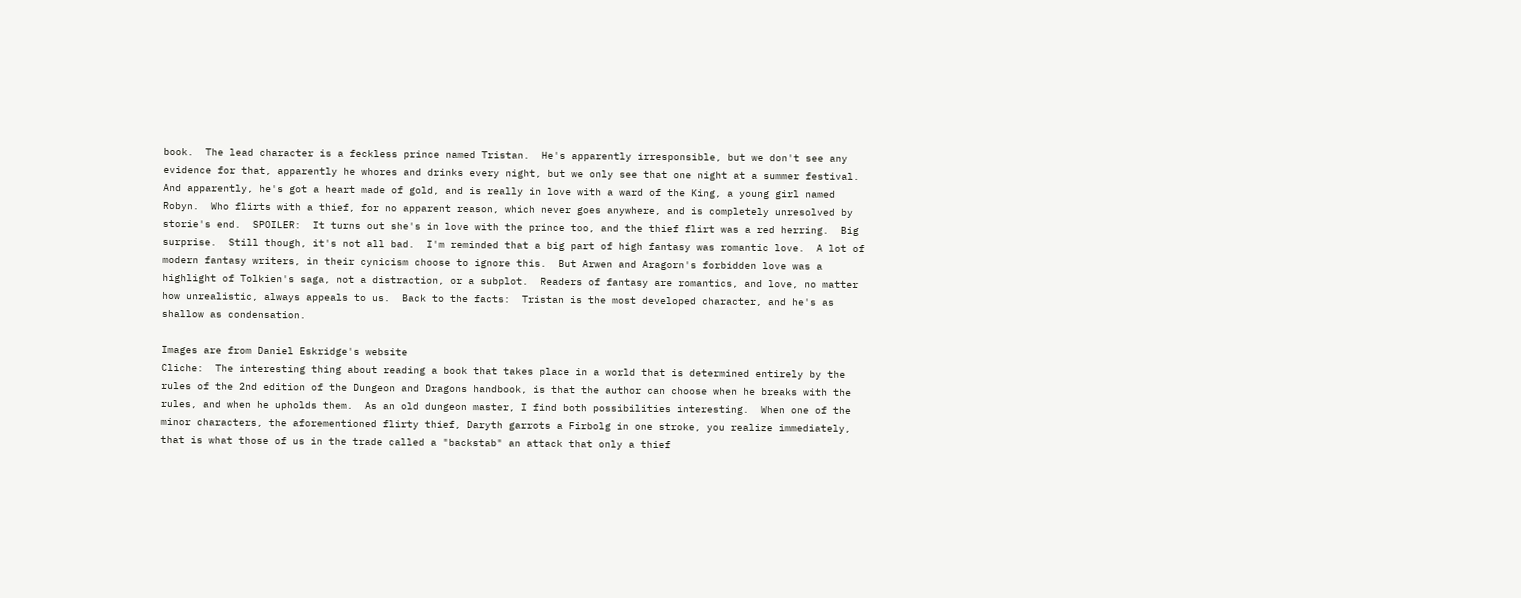book.  The lead character is a feckless prince named Tristan.  He's apparently irresponsible, but we don't see any evidence for that, apparently he whores and drinks every night, but we only see that one night at a summer festival.  And apparently, he's got a heart made of gold, and is really in love with a ward of the King, a young girl named Robyn.  Who flirts with a thief, for no apparent reason, which never goes anywhere, and is completely unresolved by storie's end.  SPOILER:  It turns out she's in love with the prince too, and the thief flirt was a red herring.  Big surprise.  Still though, it's not all bad.  I'm reminded that a big part of high fantasy was romantic love.  A lot of modern fantasy writers, in their cynicism choose to ignore this.  But Arwen and Aragorn's forbidden love was a highlight of Tolkien's saga, not a distraction, or a subplot.  Readers of fantasy are romantics, and love, no matter how unrealistic, always appeals to us.  Back to the facts:  Tristan is the most developed character, and he's as shallow as condensation.

Images are from Daniel Eskridge's website
Cliche:  The interesting thing about reading a book that takes place in a world that is determined entirely by the rules of the 2nd edition of the Dungeon and Dragons handbook, is that the author can choose when he breaks with the rules, and when he upholds them.  As an old dungeon master, I find both possibilities interesting.  When one of the minor characters, the aforementioned flirty thief, Daryth garrots a Firbolg in one stroke, you realize immediately, that is what those of us in the trade called a "backstab" an attack that only a thief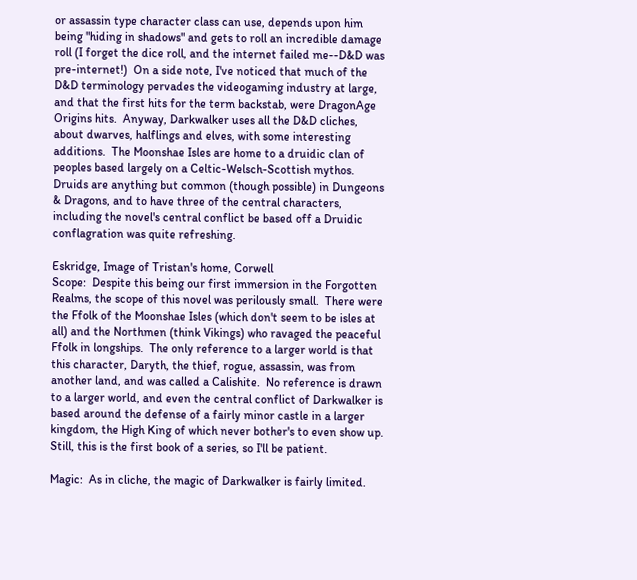or assassin type character class can use, depends upon him being "hiding in shadows" and gets to roll an incredible damage roll (I forget the dice roll, and the internet failed me--D&D was pre-internet!)  On a side note, I've noticed that much of the D&D terminology pervades the videogaming industry at large, and that the first hits for the term backstab, were DragonAge Origins hits.  Anyway, Darkwalker uses all the D&D cliches, about dwarves, halflings and elves, with some interesting additions.  The Moonshae Isles are home to a druidic clan of peoples based largely on a Celtic-Welsch-Scottish mythos.  Druids are anything but common (though possible) in Dungeons & Dragons, and to have three of the central characters, including the novel's central conflict be based off a Druidic conflagration was quite refreshing.

Eskridge, Image of Tristan's home, Corwell
Scope:  Despite this being our first immersion in the Forgotten Realms, the scope of this novel was perilously small.  There were the Ffolk of the Moonshae Isles (which don't seem to be isles at all) and the Northmen (think Vikings) who ravaged the peaceful Ffolk in longships.  The only reference to a larger world is that this character, Daryth, the thief, rogue, assassin, was from another land, and was called a Calishite.  No reference is drawn to a larger world, and even the central conflict of Darkwalker is based around the defense of a fairly minor castle in a larger kingdom, the High King of which never bother's to even show up.  Still, this is the first book of a series, so I'll be patient.

Magic:  As in cliche, the magic of Darkwalker is fairly limited.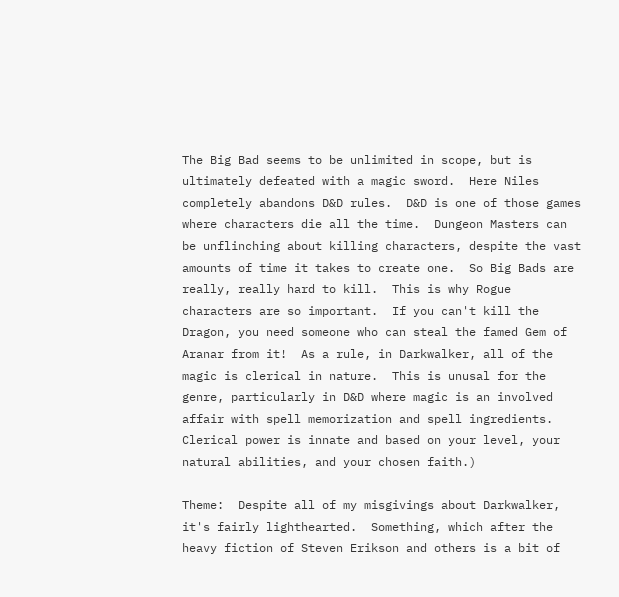The Big Bad seems to be unlimited in scope, but is ultimately defeated with a magic sword.  Here Niles completely abandons D&D rules.  D&D is one of those games where characters die all the time.  Dungeon Masters can be unflinching about killing characters, despite the vast amounts of time it takes to create one.  So Big Bads are really, really hard to kill.  This is why Rogue characters are so important.  If you can't kill the Dragon, you need someone who can steal the famed Gem of Aranar from it!  As a rule, in Darkwalker, all of the magic is clerical in nature.  This is unusal for the genre, particularly in D&D where magic is an involved affair with spell memorization and spell ingredients.  Clerical power is innate and based on your level, your natural abilities, and your chosen faith.)

Theme:  Despite all of my misgivings about Darkwalker, it's fairly lighthearted.  Something, which after the heavy fiction of Steven Erikson and others is a bit of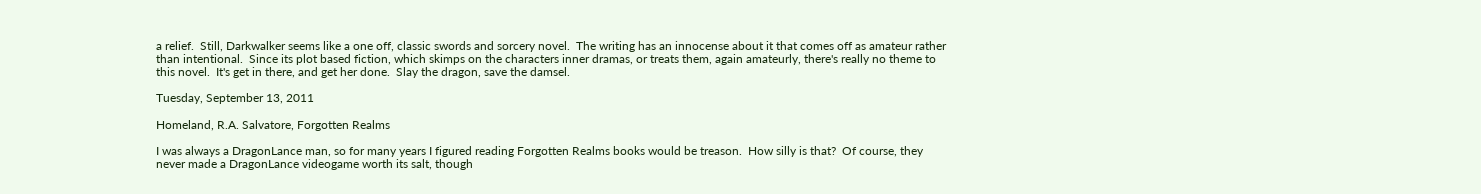a relief.  Still, Darkwalker seems like a one off, classic swords and sorcery novel.  The writing has an innocense about it that comes off as amateur rather than intentional.  Since its plot based fiction, which skimps on the characters inner dramas, or treats them, again amateurly, there's really no theme to this novel.  It's get in there, and get her done.  Slay the dragon, save the damsel.

Tuesday, September 13, 2011

Homeland, R.A. Salvatore, Forgotten Realms

I was always a DragonLance man, so for many years I figured reading Forgotten Realms books would be treason.  How silly is that?  Of course, they never made a DragonLance videogame worth its salt, though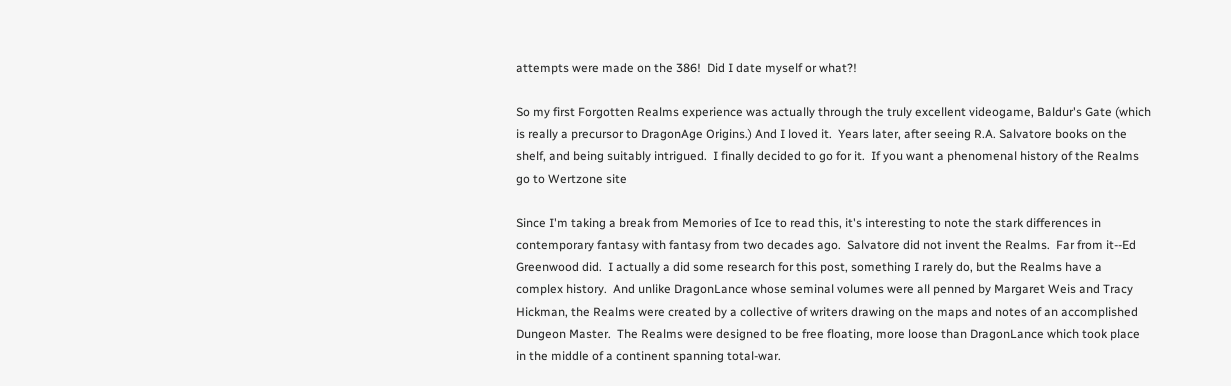attempts were made on the 386!  Did I date myself or what?!

So my first Forgotten Realms experience was actually through the truly excellent videogame, Baldur's Gate (which is really a precursor to DragonAge Origins.) And I loved it.  Years later, after seeing R.A. Salvatore books on the shelf, and being suitably intrigued.  I finally decided to go for it.  If you want a phenomenal history of the Realms go to Wertzone site

Since I'm taking a break from Memories of Ice to read this, it's interesting to note the stark differences in contemporary fantasy with fantasy from two decades ago.  Salvatore did not invent the Realms.  Far from it--Ed Greenwood did.  I actually a did some research for this post, something I rarely do, but the Realms have a complex history.  And unlike DragonLance whose seminal volumes were all penned by Margaret Weis and Tracy Hickman, the Realms were created by a collective of writers drawing on the maps and notes of an accomplished Dungeon Master.  The Realms were designed to be free floating, more loose than DragonLance which took place in the middle of a continent spanning total-war.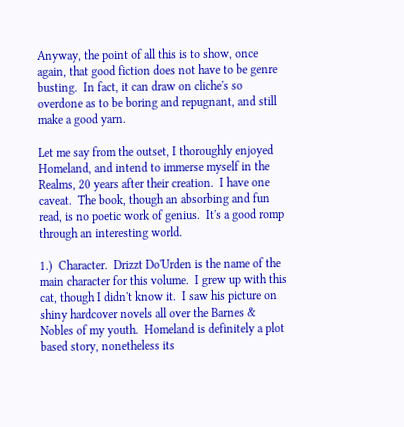Anyway, the point of all this is to show, once again, that good fiction does not have to be genre busting.  In fact, it can draw on cliche's so overdone as to be boring and repugnant, and still make a good yarn.

Let me say from the outset, I thoroughly enjoyed Homeland, and intend to immerse myself in the Realms, 20 years after their creation.  I have one caveat.  The book, though an absorbing and fun read, is no poetic work of genius.  It's a good romp through an interesting world.

1.)  Character.  Drizzt Do'Urden is the name of the main character for this volume.  I grew up with this cat, though I didn't know it.  I saw his picture on shiny hardcover novels all over the Barnes & Nobles of my youth.  Homeland is definitely a plot based story, nonetheless its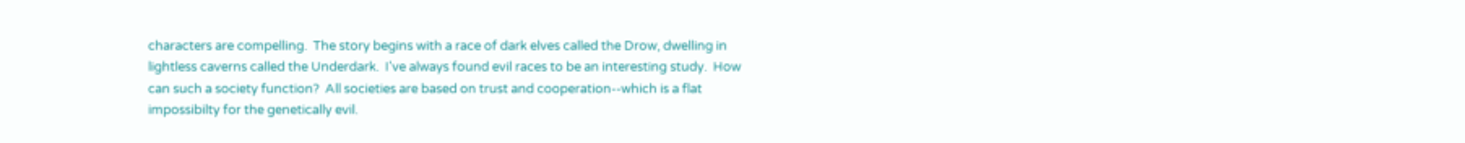characters are compelling.  The story begins with a race of dark elves called the Drow, dwelling in lightless caverns called the Underdark.  I've always found evil races to be an interesting study.  How can such a society function?  All societies are based on trust and cooperation--which is a flat impossibilty for the genetically evil.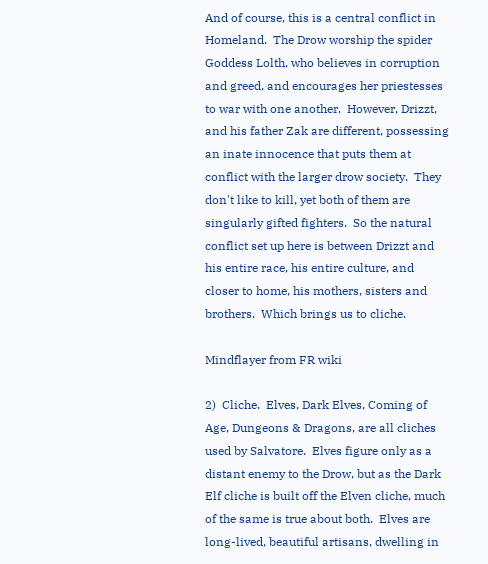And of course, this is a central conflict in Homeland.  The Drow worship the spider Goddess Lolth, who believes in corruption and greed, and encourages her priestesses to war with one another.  However, Drizzt, and his father Zak are different, possessing an inate innocence that puts them at conflict with the larger drow society.  They don't like to kill, yet both of them are singularly gifted fighters.  So the natural conflict set up here is between Drizzt and his entire race, his entire culture, and closer to home, his mothers, sisters and brothers.  Which brings us to cliche.

Mindflayer from FR wiki

2)  Cliche.  Elves, Dark Elves, Coming of Age, Dungeons & Dragons, are all cliches used by Salvatore.  Elves figure only as a distant enemy to the Drow, but as the Dark Elf cliche is built off the Elven cliche, much of the same is true about both.  Elves are long-lived, beautiful artisans, dwelling in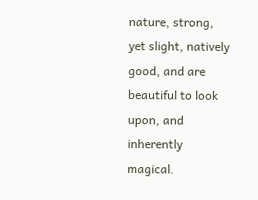nature, strong, yet slight, natively good, and are beautiful to look upon, and inherently magical.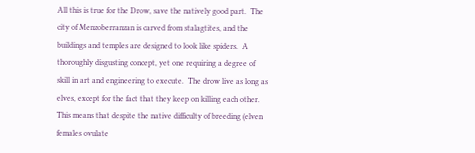All this is true for the Drow, save the natively good part.  The city of Menzoberranzan is carved from stalagtites, and the buildings and temples are designed to look like spiders.  A thoroughly disgusting concept, yet one requiring a degree of skill in art and engineering to execute.  The drow live as long as elves, except for the fact that they keep on killing each other.  This means that despite the native difficulty of breeding (elven females ovulate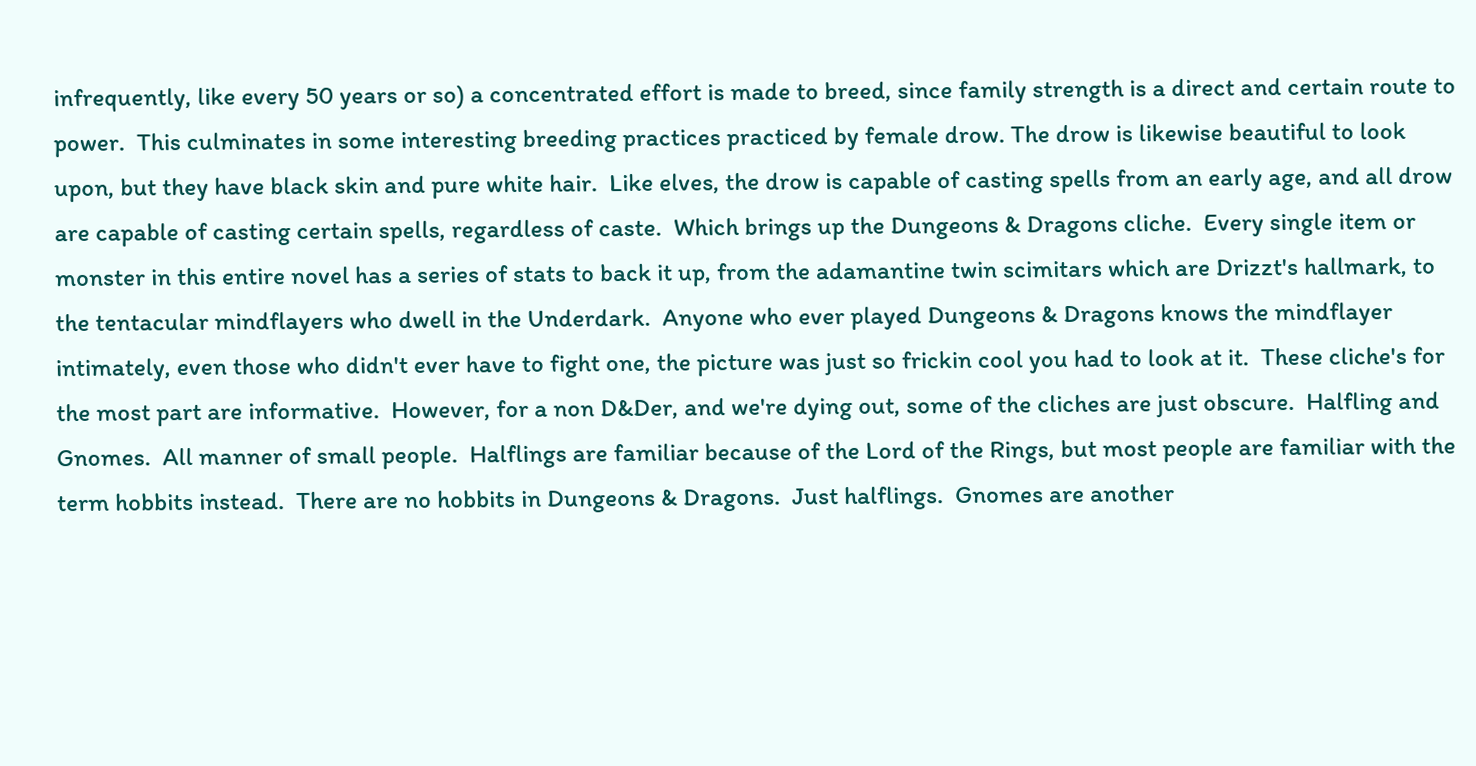infrequently, like every 50 years or so) a concentrated effort is made to breed, since family strength is a direct and certain route to power.  This culminates in some interesting breeding practices practiced by female drow. The drow is likewise beautiful to look upon, but they have black skin and pure white hair.  Like elves, the drow is capable of casting spells from an early age, and all drow are capable of casting certain spells, regardless of caste.  Which brings up the Dungeons & Dragons cliche.  Every single item or monster in this entire novel has a series of stats to back it up, from the adamantine twin scimitars which are Drizzt's hallmark, to the tentacular mindflayers who dwell in the Underdark.  Anyone who ever played Dungeons & Dragons knows the mindflayer intimately, even those who didn't ever have to fight one, the picture was just so frickin cool you had to look at it.  These cliche's for the most part are informative.  However, for a non D&Der, and we're dying out, some of the cliches are just obscure.  Halfling and Gnomes.  All manner of small people.  Halflings are familiar because of the Lord of the Rings, but most people are familiar with the term hobbits instead.  There are no hobbits in Dungeons & Dragons.  Just halflings.  Gnomes are another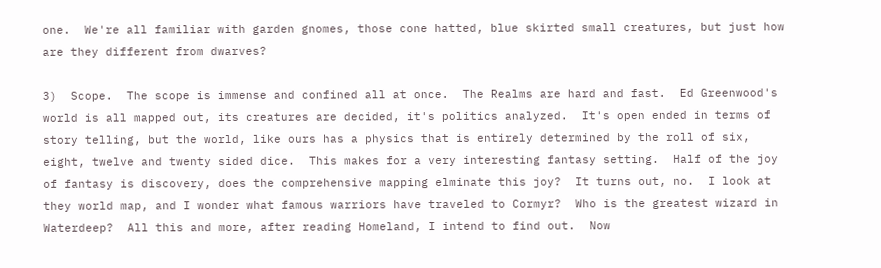one.  We're all familiar with garden gnomes, those cone hatted, blue skirted small creatures, but just how are they different from dwarves?

3)  Scope.  The scope is immense and confined all at once.  The Realms are hard and fast.  Ed Greenwood's world is all mapped out, its creatures are decided, it's politics analyzed.  It's open ended in terms of story telling, but the world, like ours has a physics that is entirely determined by the roll of six, eight, twelve and twenty sided dice.  This makes for a very interesting fantasy setting.  Half of the joy of fantasy is discovery, does the comprehensive mapping elminate this joy?  It turns out, no.  I look at they world map, and I wonder what famous warriors have traveled to Cormyr?  Who is the greatest wizard in Waterdeep?  All this and more, after reading Homeland, I intend to find out.  Now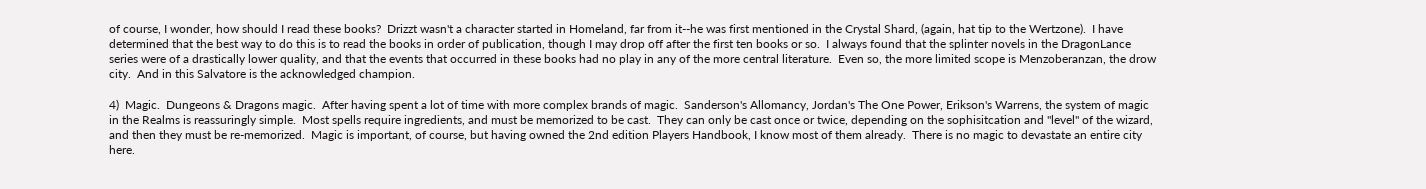of course, I wonder, how should I read these books?  Drizzt wasn't a character started in Homeland, far from it--he was first mentioned in the Crystal Shard, (again, hat tip to the Wertzone).  I have determined that the best way to do this is to read the books in order of publication, though I may drop off after the first ten books or so.  I always found that the splinter novels in the DragonLance series were of a drastically lower quality, and that the events that occurred in these books had no play in any of the more central literature.  Even so, the more limited scope is Menzoberanzan, the drow city.  And in this Salvatore is the acknowledged champion.

4)  Magic.  Dungeons & Dragons magic.  After having spent a lot of time with more complex brands of magic.  Sanderson's Allomancy, Jordan's The One Power, Erikson's Warrens, the system of magic in the Realms is reassuringly simple.  Most spells require ingredients, and must be memorized to be cast.  They can only be cast once or twice, depending on the sophisitcation and "level" of the wizard, and then they must be re-memorized.  Magic is important, of course, but having owned the 2nd edition Players Handbook, I know most of them already.  There is no magic to devastate an entire city here.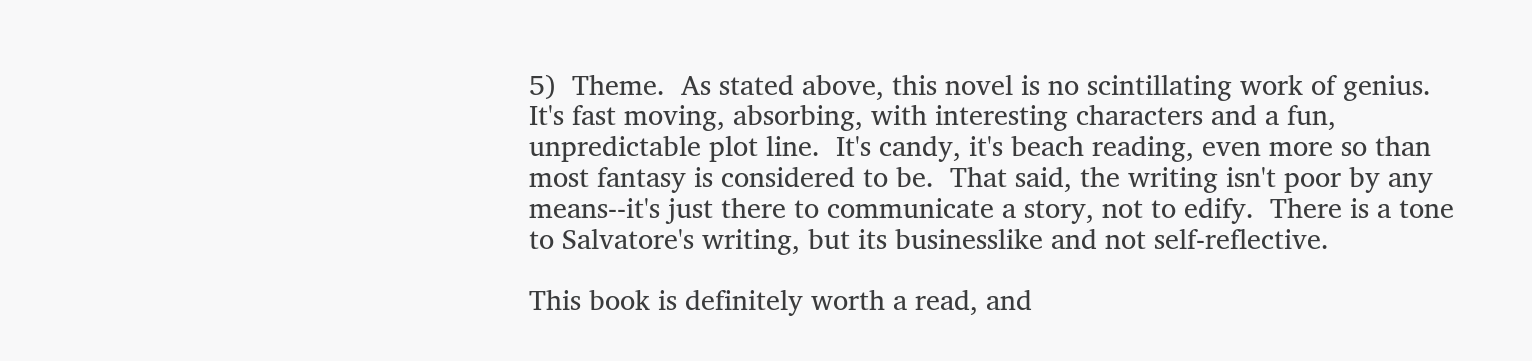5)  Theme.  As stated above, this novel is no scintillating work of genius.  It's fast moving, absorbing, with interesting characters and a fun, unpredictable plot line.  It's candy, it's beach reading, even more so than most fantasy is considered to be.  That said, the writing isn't poor by any means--it's just there to communicate a story, not to edify.  There is a tone to Salvatore's writing, but its businesslike and not self-reflective.

This book is definitely worth a read, and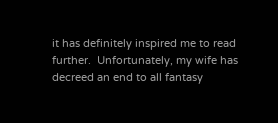it has definitely inspired me to read further.  Unfortunately, my wife has decreed an end to all fantasy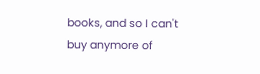books, and so I can't buy anymore of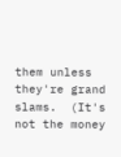them unless they're grand slams.  (It's not the money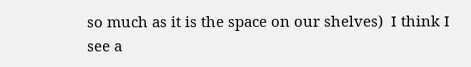so much as it is the space on our shelves)  I think I see a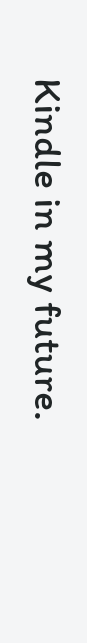Kindle in my future.